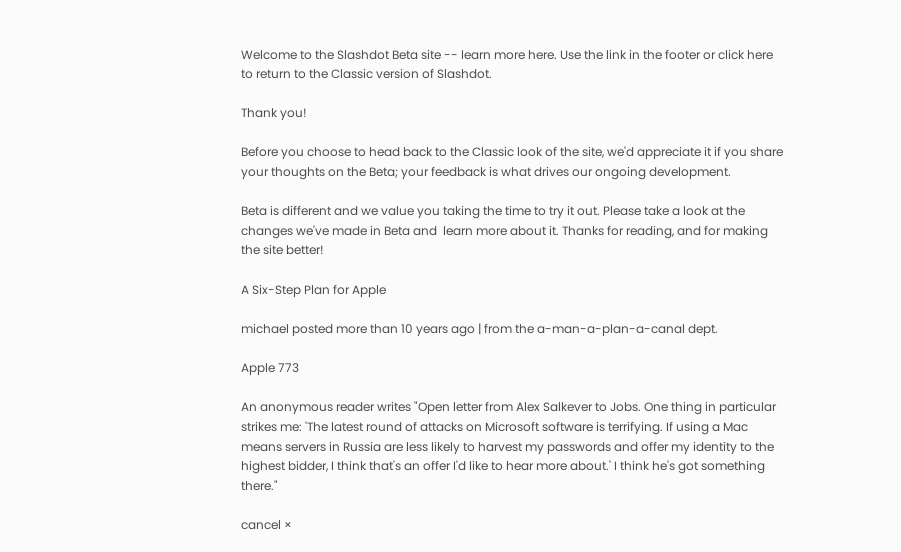Welcome to the Slashdot Beta site -- learn more here. Use the link in the footer or click here to return to the Classic version of Slashdot.

Thank you!

Before you choose to head back to the Classic look of the site, we'd appreciate it if you share your thoughts on the Beta; your feedback is what drives our ongoing development.

Beta is different and we value you taking the time to try it out. Please take a look at the changes we've made in Beta and  learn more about it. Thanks for reading, and for making the site better!

A Six-Step Plan for Apple

michael posted more than 10 years ago | from the a-man-a-plan-a-canal dept.

Apple 773

An anonymous reader writes "Open letter from Alex Salkever to Jobs. One thing in particular strikes me: 'The latest round of attacks on Microsoft software is terrifying. If using a Mac means servers in Russia are less likely to harvest my passwords and offer my identity to the highest bidder, I think that's an offer I'd like to hear more about.' I think he's got something there."

cancel ×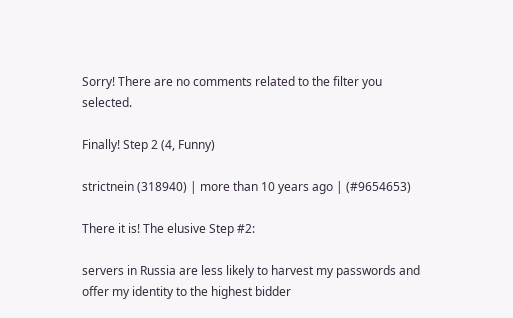Sorry! There are no comments related to the filter you selected.

Finally! Step 2 (4, Funny)

strictnein (318940) | more than 10 years ago | (#9654653)

There it is! The elusive Step #2:

servers in Russia are less likely to harvest my passwords and offer my identity to the highest bidder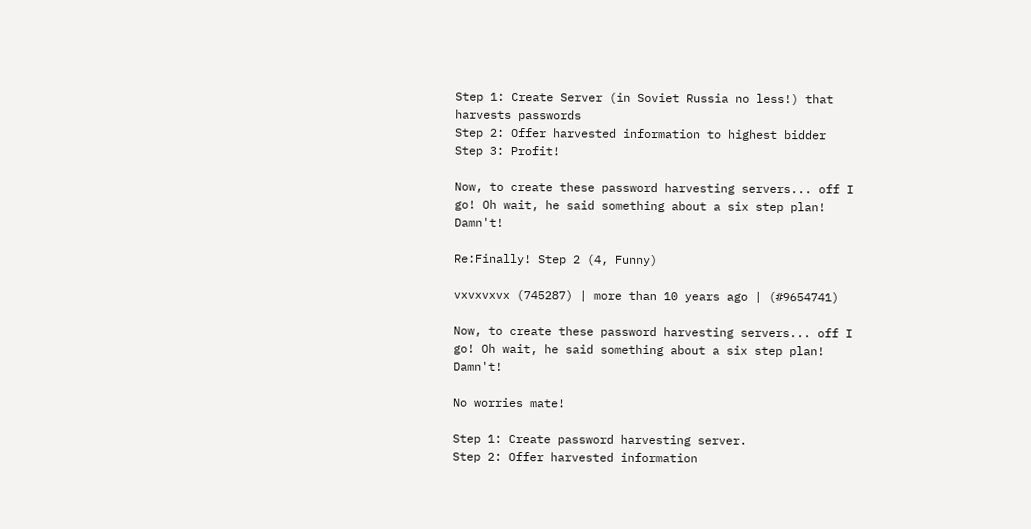Step 1: Create Server (in Soviet Russia no less!) that harvests passwords
Step 2: Offer harvested information to highest bidder
Step 3: Profit!

Now, to create these password harvesting servers... off I go! Oh wait, he said something about a six step plan! Damn't!

Re:Finally! Step 2 (4, Funny)

vxvxvxvx (745287) | more than 10 years ago | (#9654741)

Now, to create these password harvesting servers... off I go! Oh wait, he said something about a six step plan! Damn't!

No worries mate!

Step 1: Create password harvesting server.
Step 2: Offer harvested information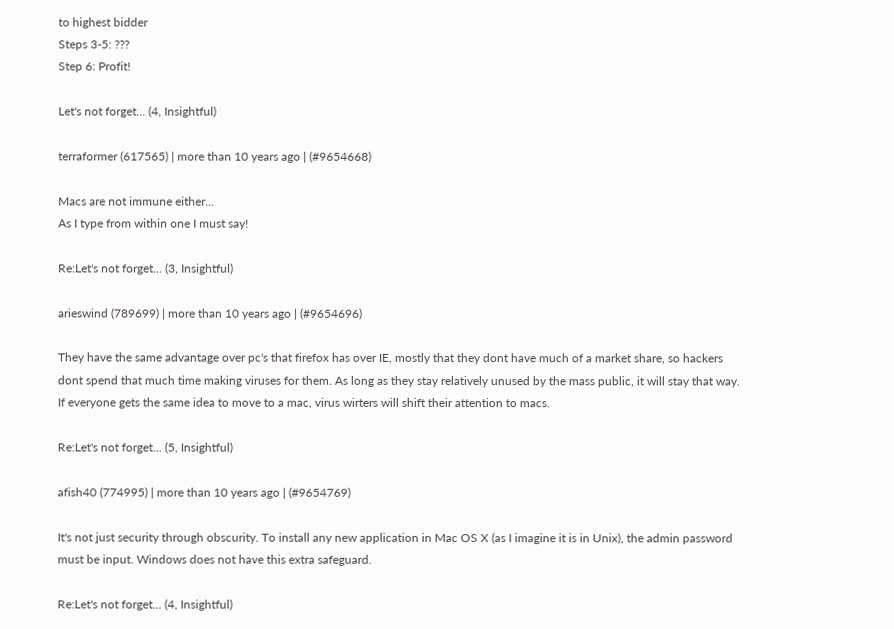to highest bidder
Steps 3-5: ???
Step 6: Profit!

Let's not forget... (4, Insightful)

terraformer (617565) | more than 10 years ago | (#9654668)

Macs are not immune either...
As I type from within one I must say!

Re:Let's not forget... (3, Insightful)

arieswind (789699) | more than 10 years ago | (#9654696)

They have the same advantage over pc's that firefox has over IE, mostly that they dont have much of a market share, so hackers dont spend that much time making viruses for them. As long as they stay relatively unused by the mass public, it will stay that way. If everyone gets the same idea to move to a mac, virus wirters will shift their attention to macs.

Re:Let's not forget... (5, Insightful)

afish40 (774995) | more than 10 years ago | (#9654769)

It's not just security through obscurity. To install any new application in Mac OS X (as I imagine it is in Unix), the admin password must be input. Windows does not have this extra safeguard.

Re:Let's not forget... (4, Insightful)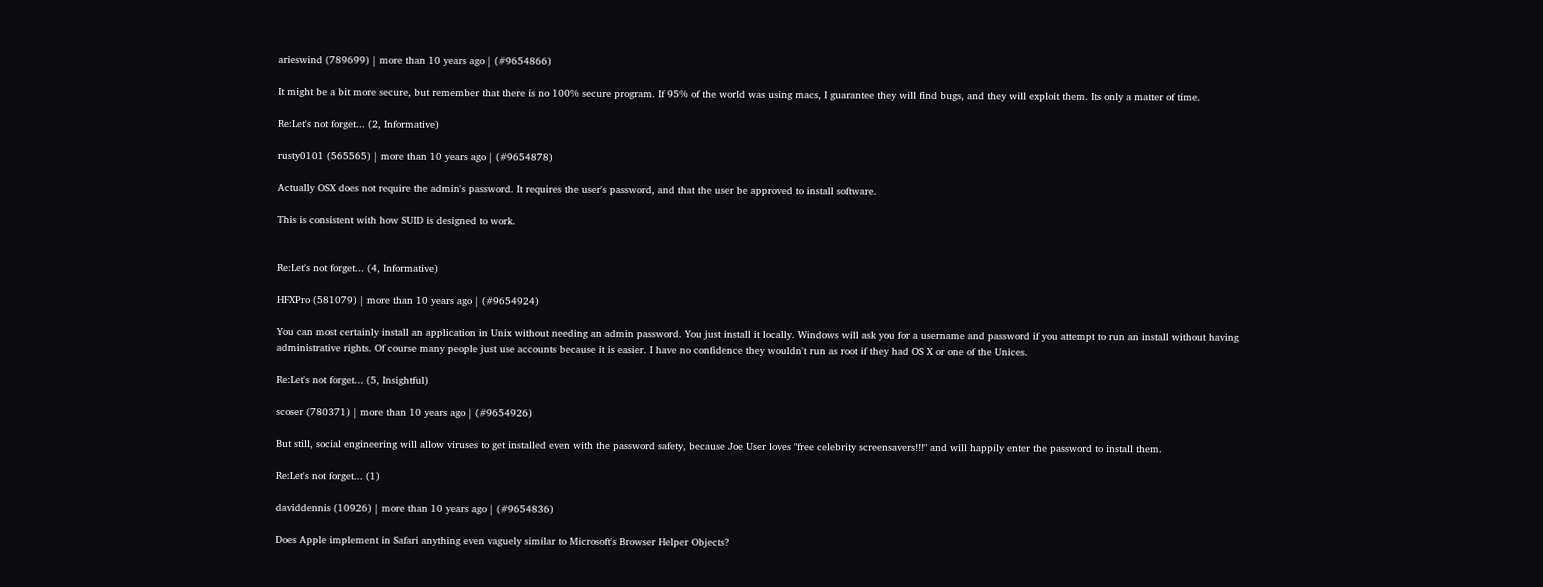arieswind (789699) | more than 10 years ago | (#9654866)

It might be a bit more secure, but remember that there is no 100% secure program. If 95% of the world was using macs, I guarantee they will find bugs, and they will exploit them. Its only a matter of time.

Re:Let's not forget... (2, Informative)

rusty0101 (565565) | more than 10 years ago | (#9654878)

Actually OSX does not require the admin's password. It requires the user's password, and that the user be approved to install software.

This is consistent with how SUID is designed to work.


Re:Let's not forget... (4, Informative)

HFXPro (581079) | more than 10 years ago | (#9654924)

You can most certainly install an application in Unix without needing an admin password. You just install it locally. Windows will ask you for a username and password if you attempt to run an install without having administrative rights. Of course many people just use accounts because it is easier. I have no confidence they wouldn't run as root if they had OS X or one of the Unices.

Re:Let's not forget... (5, Insightful)

scoser (780371) | more than 10 years ago | (#9654926)

But still, social engineering will allow viruses to get installed even with the password safety, because Joe User loves "free celebrity screensavers!!!" and will happily enter the password to install them.

Re:Let's not forget... (1)

daviddennis (10926) | more than 10 years ago | (#9654836)

Does Apple implement in Safari anything even vaguely similar to Microsoft's Browser Helper Objects?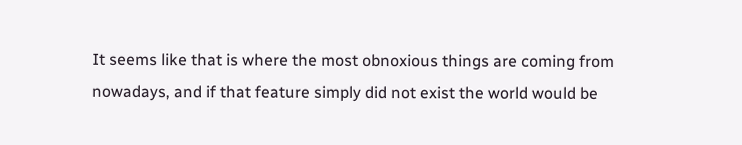It seems like that is where the most obnoxious things are coming from nowadays, and if that feature simply did not exist the world would be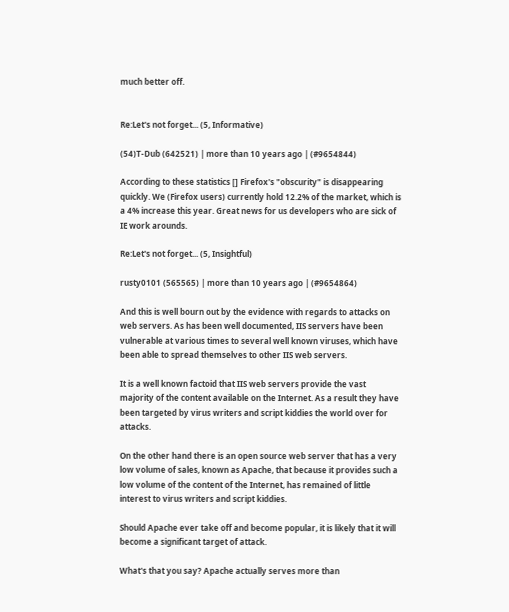much better off.


Re:Let's not forget... (5, Informative)

(54)T-Dub (642521) | more than 10 years ago | (#9654844)

According to these statistics [] Firefox's "obscurity" is disappearing quickly. We (Firefox users) currently hold 12.2% of the market, which is a 4% increase this year. Great news for us developers who are sick of IE work arounds.

Re:Let's not forget... (5, Insightful)

rusty0101 (565565) | more than 10 years ago | (#9654864)

And this is well bourn out by the evidence with regards to attacks on web servers. As has been well documented, IIS servers have been vulnerable at various times to several well known viruses, which have been able to spread themselves to other IIS web servers.

It is a well known factoid that IIS web servers provide the vast majority of the content available on the Internet. As a result they have been targeted by virus writers and script kiddies the world over for attacks.

On the other hand there is an open source web server that has a very low volume of sales, known as Apache, that because it provides such a low volume of the content of the Internet, has remained of little interest to virus writers and script kiddies.

Should Apache ever take off and become popular, it is likely that it will become a significant target of attack.

What's that you say? Apache actually serves more than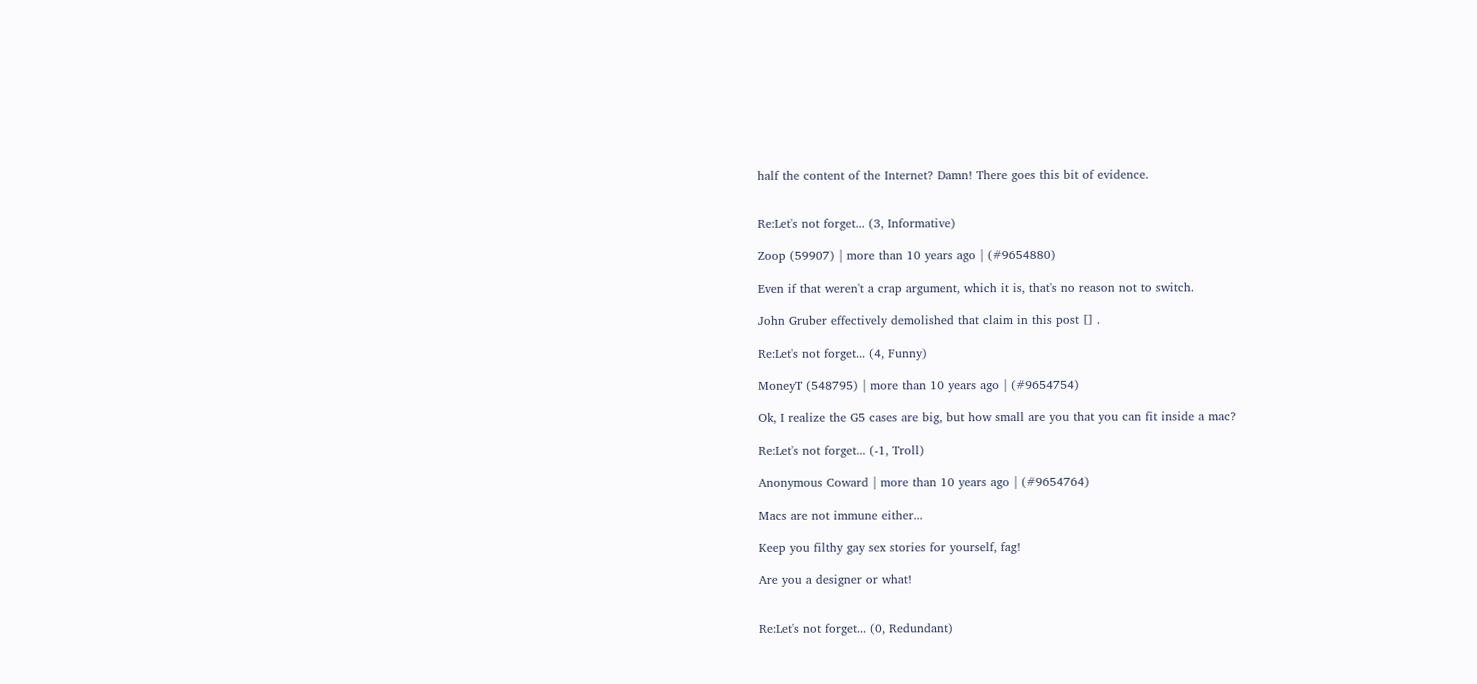half the content of the Internet? Damn! There goes this bit of evidence.


Re:Let's not forget... (3, Informative)

Zoop (59907) | more than 10 years ago | (#9654880)

Even if that weren't a crap argument, which it is, that's no reason not to switch.

John Gruber effectively demolished that claim in this post [] .

Re:Let's not forget... (4, Funny)

MoneyT (548795) | more than 10 years ago | (#9654754)

Ok, I realize the G5 cases are big, but how small are you that you can fit inside a mac?

Re:Let's not forget... (-1, Troll)

Anonymous Coward | more than 10 years ago | (#9654764)

Macs are not immune either...

Keep you filthy gay sex stories for yourself, fag!

Are you a designer or what!


Re:Let's not forget... (0, Redundant)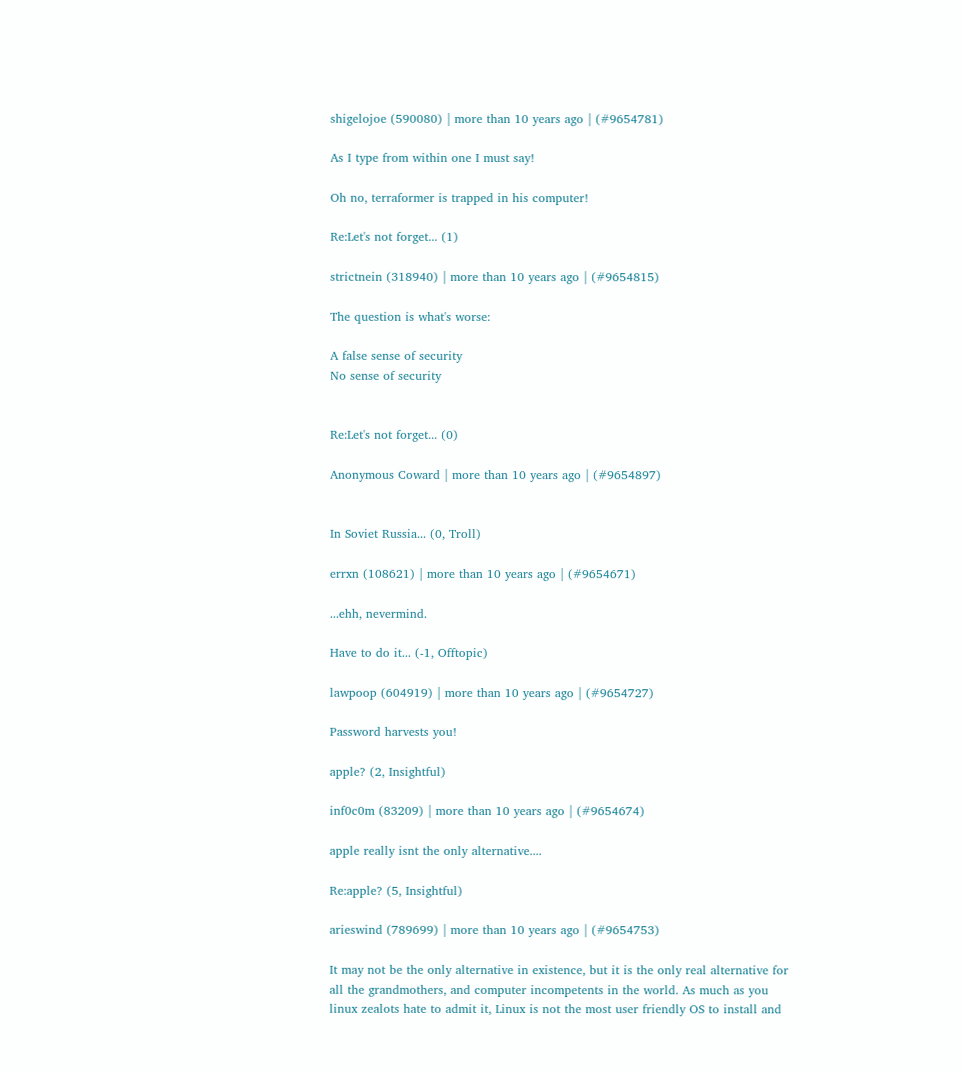shigelojoe (590080) | more than 10 years ago | (#9654781)

As I type from within one I must say!

Oh no, terraformer is trapped in his computer!

Re:Let's not forget... (1)

strictnein (318940) | more than 10 years ago | (#9654815)

The question is what's worse:

A false sense of security
No sense of security


Re:Let's not forget... (0)

Anonymous Coward | more than 10 years ago | (#9654897)


In Soviet Russia... (0, Troll)

errxn (108621) | more than 10 years ago | (#9654671)

...ehh, nevermind.

Have to do it... (-1, Offtopic)

lawpoop (604919) | more than 10 years ago | (#9654727)

Password harvests you!

apple? (2, Insightful)

inf0c0m (83209) | more than 10 years ago | (#9654674)

apple really isnt the only alternative....

Re:apple? (5, Insightful)

arieswind (789699) | more than 10 years ago | (#9654753)

It may not be the only alternative in existence, but it is the only real alternative for all the grandmothers, and computer incompetents in the world. As much as you linux zealots hate to admit it, Linux is not the most user friendly OS to install and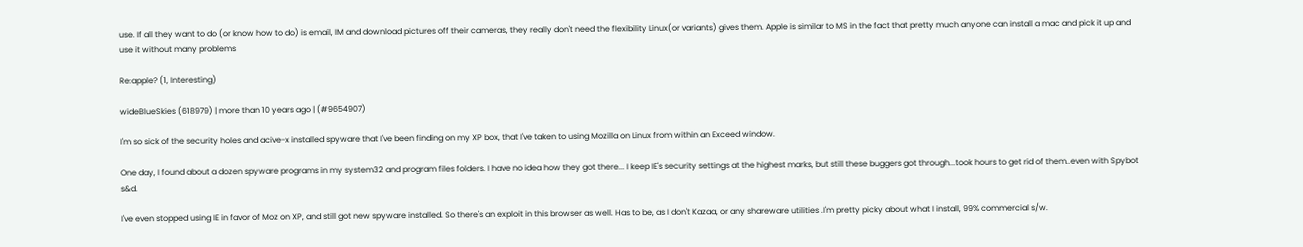use. If all they want to do (or know how to do) is email, IM and download pictures off their cameras, they really don't need the flexibility Linux(or variants) gives them. Apple is similar to MS in the fact that pretty much anyone can install a mac and pick it up and use it without many problems

Re:apple? (1, Interesting)

wideBlueSkies (618979) | more than 10 years ago | (#9654907)

I'm so sick of the security holes and acive-x installed spyware that I've been finding on my XP box, that I've taken to using Mozilla on Linux from within an Exceed window.

One day, I found about a dozen spyware programs in my system32 and program files folders. I have no idea how they got there... I keep IE's security settings at the highest marks, but still these buggers got through...took hours to get rid of them..even with Spybot s&d.

I've even stopped using IE in favor of Moz on XP, and still got new spyware installed. So there's an exploit in this browser as well. Has to be, as I don't Kazaa, or any shareware utilities .I'm pretty picky about what I install, 99% commercial s/w.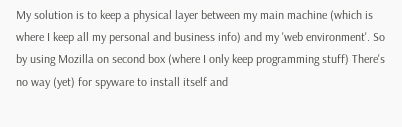My solution is to keep a physical layer between my main machine (which is where I keep all my personal and business info) and my 'web environment'. So by using Mozilla on second box (where I only keep programming stuff) There's no way (yet) for spyware to install itself and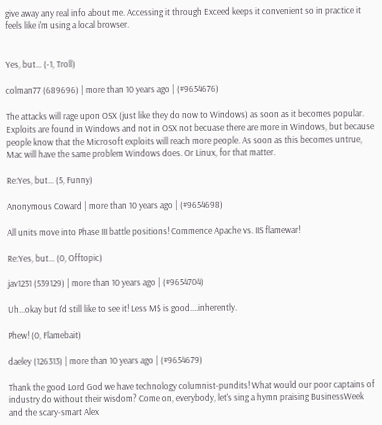give away any real info about me. Accessing it through Exceed keeps it convenient so in practice it feels like i'm using a local browser.


Yes, but... (-1, Troll)

colman77 (689696) | more than 10 years ago | (#9654676)

The attacks will rage upon OSX (just like they do now to Windows) as soon as it becomes popular. Exploits are found in Windows and not in OSX not becuase there are more in Windows, but because people know that the Microsoft exploits will reach more people. As soon as this becomes untrue, Mac will have the same problem Windows does. Or Linux, for that matter.

Re:Yes, but... (5, Funny)

Anonymous Coward | more than 10 years ago | (#9654698)

All units move into Phase III battle positions! Commence Apache vs. IIS flamewar!

Re:Yes, but... (0, Offtopic)

jav1231 (539129) | more than 10 years ago | (#9654704)

Uh...okay but I'd still like to see it! Less M$ is good....inherently.

Phew! (0, Flamebait)

daeley (126313) | more than 10 years ago | (#9654679)

Thank the good Lord God we have technology columnist-pundits! What would our poor captains of industry do without their wisdom? Come on, everybody, let's sing a hymn praising BusinessWeek and the scary-smart Alex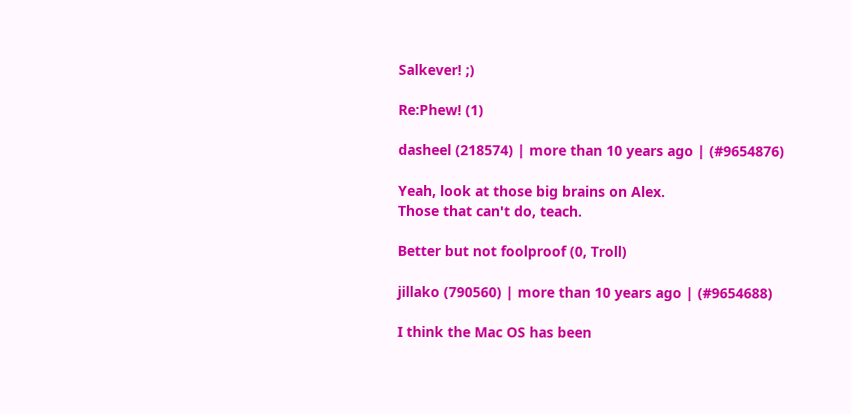Salkever! ;)

Re:Phew! (1)

dasheel (218574) | more than 10 years ago | (#9654876)

Yeah, look at those big brains on Alex.
Those that can't do, teach.

Better but not foolproof (0, Troll)

jillako (790560) | more than 10 years ago | (#9654688)

I think the Mac OS has been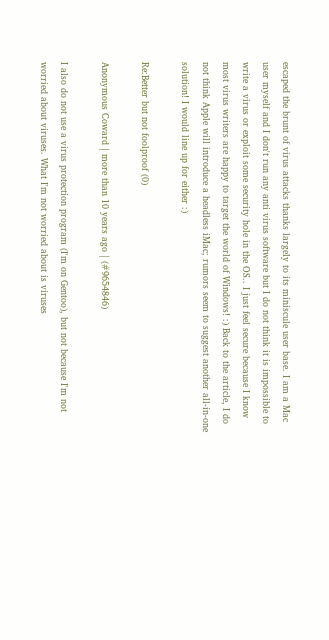escaped the brunt of virus attacks thanks largely to its miniscule user base. I am a Mac user myself and I don't run any anti virus software but I do not think it is impossible to write a virus or exploit some security hole in the OS.. I just feel secure because I know most virus writers are happy to target the world of Windows! :) Back to the article, I do not think Apple will introduce a headless iMac; rumors seem to suggest another all-in-one solution! I would line up for either :)

Re:Better but not foolproof (0)

Anonymous Coward | more than 10 years ago | (#9654846)

I also do not use a virus protection program (I'm on Gentoo), but not because I'm not worried about viruses. What I'm not worried about is viruses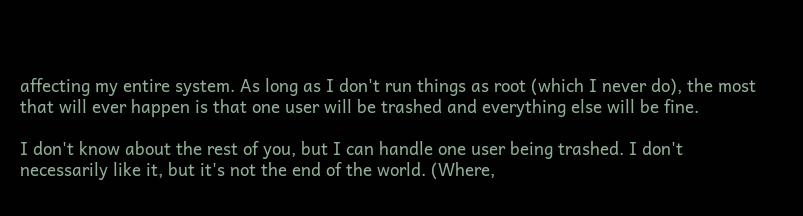affecting my entire system. As long as I don't run things as root (which I never do), the most that will ever happen is that one user will be trashed and everything else will be fine.

I don't know about the rest of you, but I can handle one user being trashed. I don't necessarily like it, but it's not the end of the world. (Where,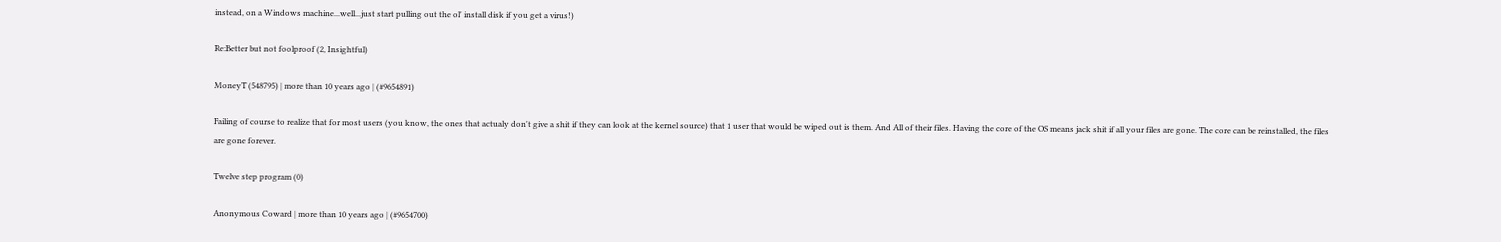instead, on a Windows machine...well...just start pulling out the ol' install disk if you get a virus!)

Re:Better but not foolproof (2, Insightful)

MoneyT (548795) | more than 10 years ago | (#9654891)

Failing of course to realize that for most users (you know, the ones that actualy don't give a shit if they can look at the kernel source) that 1 user that would be wiped out is them. And All of their files. Having the core of the OS means jack shit if all your files are gone. The core can be reinstalled, the files are gone forever.

Twelve step program (0)

Anonymous Coward | more than 10 years ago | (#9654700)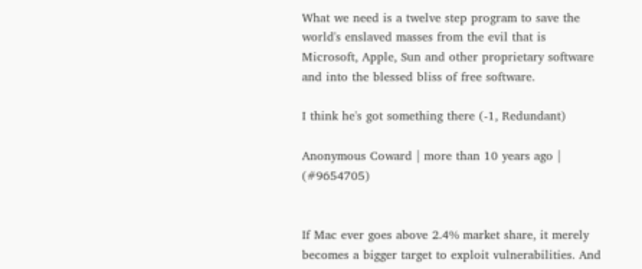What we need is a twelve step program to save the world's enslaved masses from the evil that is Microsoft, Apple, Sun and other proprietary software and into the blessed bliss of free software.

I think he's got something there (-1, Redundant)

Anonymous Coward | more than 10 years ago | (#9654705)


If Mac ever goes above 2.4% market share, it merely becomes a bigger target to exploit vulnerabilities. And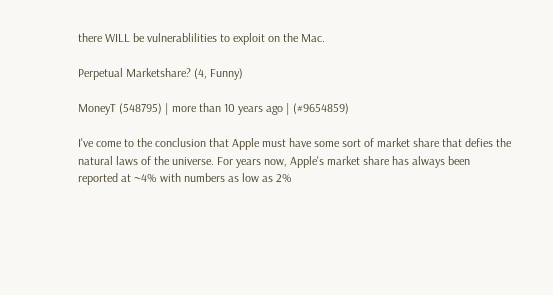there WILL be vulnerablilities to exploit on the Mac.

Perpetual Marketshare? (4, Funny)

MoneyT (548795) | more than 10 years ago | (#9654859)

I've come to the conclusion that Apple must have some sort of market share that defies the natural laws of the universe. For years now, Apple's market share has always been reported at ~4% with numbers as low as 2%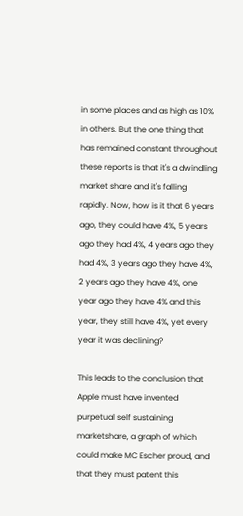in some places and as high as 10% in others. But the one thing that has remained constant throughout these reports is that it's a dwindling market share and it's falling rapidly. Now, how is it that 6 years ago, they could have 4%, 5 years ago they had 4%, 4 years ago they had 4%, 3 years ago they have 4%, 2 years ago they have 4%, one year ago they have 4% and this year, they still have 4%, yet every year it was declining?

This leads to the conclusion that Apple must have invented purpetual self sustaining marketshare, a graph of which could make MC Escher proud, and that they must patent this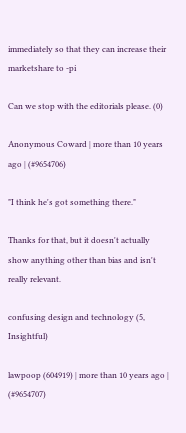immediately so that they can increase their marketshare to -pi

Can we stop with the editorials please. (0)

Anonymous Coward | more than 10 years ago | (#9654706)

"I think he's got something there."

Thanks for that, but it doesn't actually show anything other than bias and isn't really relevant.

confusing design and technology (5, Insightful)

lawpoop (604919) | more than 10 years ago | (#9654707)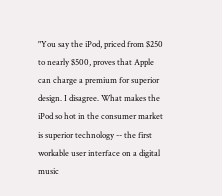"You say the iPod, priced from $250 to nearly $500, proves that Apple can charge a premium for superior design. I disagree. What makes the iPod so hot in the consumer market is superior technology -- the first workable user interface on a digital music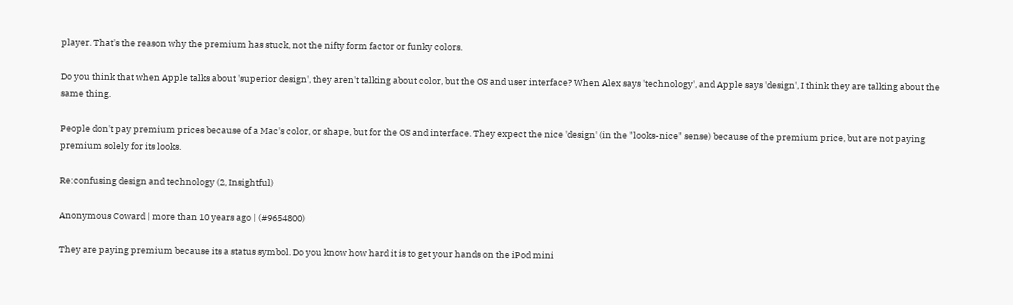player. That's the reason why the premium has stuck, not the nifty form factor or funky colors.

Do you think that when Apple talks about 'superior design', they aren't talking about color, but the OS and user interface? When Alex says 'technology', and Apple says 'design', I think they are talking about the same thing.

People don't pay premium prices because of a Mac's color, or shape, but for the OS and interface. They expect the nice 'design' (in the "looks-nice" sense) because of the premium price, but are not paying premium solely for its looks.

Re:confusing design and technology (2, Insightful)

Anonymous Coward | more than 10 years ago | (#9654800)

They are paying premium because its a status symbol. Do you know how hard it is to get your hands on the iPod mini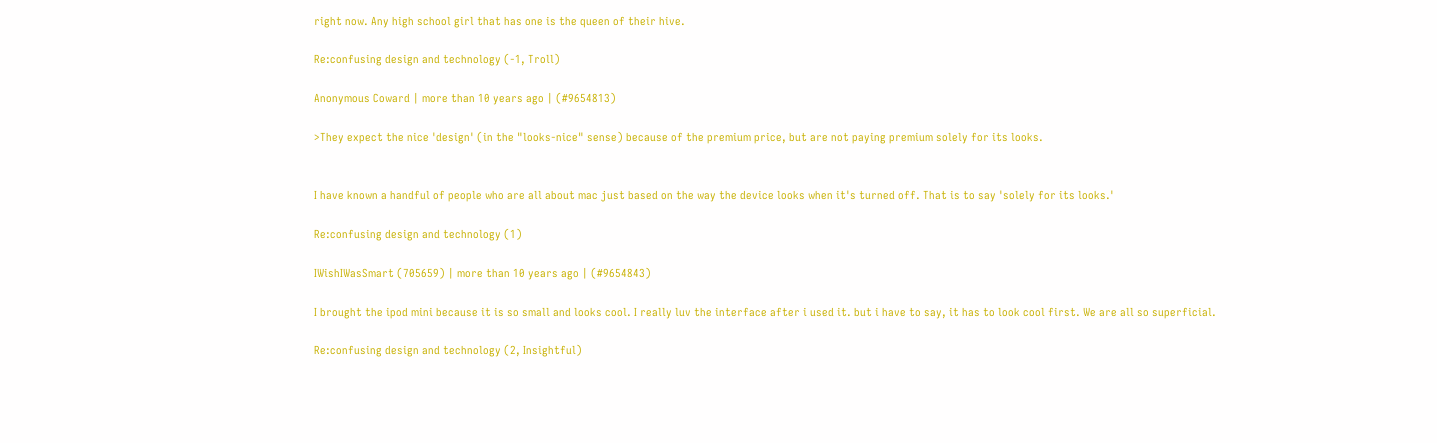right now. Any high school girl that has one is the queen of their hive.

Re:confusing design and technology (-1, Troll)

Anonymous Coward | more than 10 years ago | (#9654813)

>They expect the nice 'design' (in the "looks-nice" sense) because of the premium price, but are not paying premium solely for its looks.


I have known a handful of people who are all about mac just based on the way the device looks when it's turned off. That is to say 'solely for its looks.'

Re:confusing design and technology (1)

IWishIWasSmart (705659) | more than 10 years ago | (#9654843)

I brought the ipod mini because it is so small and looks cool. I really luv the interface after i used it. but i have to say, it has to look cool first. We are all so superficial.

Re:confusing design and technology (2, Insightful)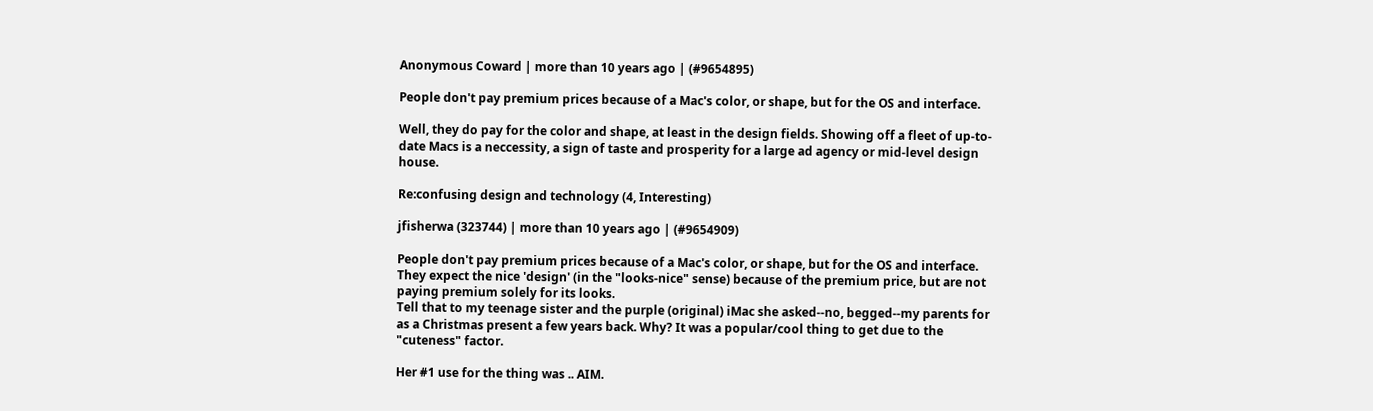Anonymous Coward | more than 10 years ago | (#9654895)

People don't pay premium prices because of a Mac's color, or shape, but for the OS and interface.

Well, they do pay for the color and shape, at least in the design fields. Showing off a fleet of up-to-date Macs is a neccessity, a sign of taste and prosperity for a large ad agency or mid-level design house.

Re:confusing design and technology (4, Interesting)

jfisherwa (323744) | more than 10 years ago | (#9654909)

People don't pay premium prices because of a Mac's color, or shape, but for the OS and interface. They expect the nice 'design' (in the "looks-nice" sense) because of the premium price, but are not paying premium solely for its looks.
Tell that to my teenage sister and the purple (original) iMac she asked--no, begged--my parents for as a Christmas present a few years back. Why? It was a popular/cool thing to get due to the "cuteness" factor.

Her #1 use for the thing was .. AIM.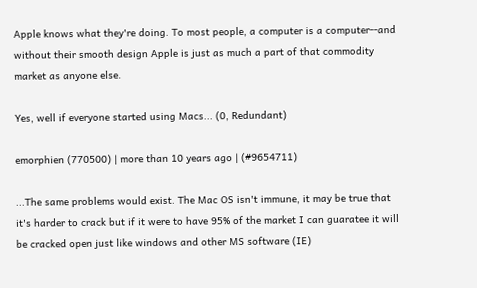Apple knows what they're doing. To most people, a computer is a computer--and without their smooth design Apple is just as much a part of that commodity market as anyone else.

Yes, well if everyone started using Macs... (0, Redundant)

emorphien (770500) | more than 10 years ago | (#9654711)

...The same problems would exist. The Mac OS isn't immune, it may be true that it's harder to crack but if it were to have 95% of the market I can guaratee it will be cracked open just like windows and other MS software (IE)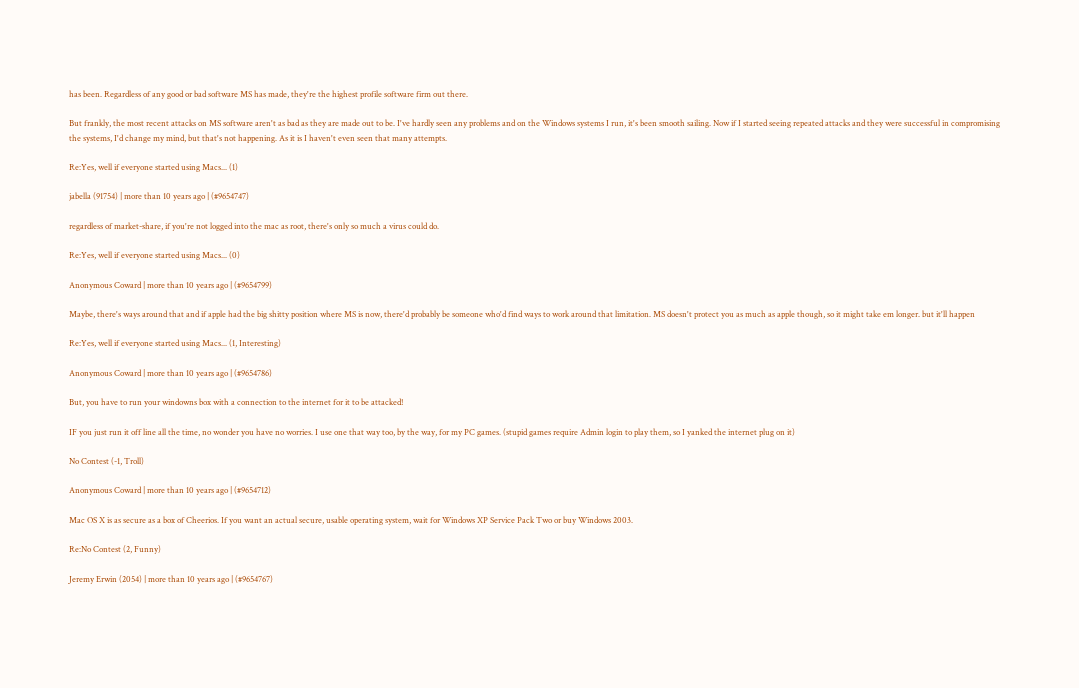has been. Regardless of any good or bad software MS has made, they're the highest profile software firm out there.

But frankly, the most recent attacks on MS software aren't as bad as they are made out to be. I've hardly seen any problems and on the Windows systems I run, it's been smooth sailing. Now if I started seeing repeated attacks and they were successful in compromising the systems, I'd change my mind, but that's not happening. As it is I haven't even seen that many attempts.

Re:Yes, well if everyone started using Macs... (1)

jabella (91754) | more than 10 years ago | (#9654747)

regardless of market-share, if you're not logged into the mac as root, there's only so much a virus could do.

Re:Yes, well if everyone started using Macs... (0)

Anonymous Coward | more than 10 years ago | (#9654799)

Maybe, there's ways around that and if apple had the big shitty position where MS is now, there'd probably be someone who'd find ways to work around that limitation. MS doesn't protect you as much as apple though, so it might take em longer. but it'll happen

Re:Yes, well if everyone started using Macs... (1, Interesting)

Anonymous Coward | more than 10 years ago | (#9654786)

But, you have to run your windowns box with a connection to the internet for it to be attacked!

IF you just run it off line all the time, no wonder you have no worries. I use one that way too, by the way, for my PC games. (stupid games require Admin login to play them, so I yanked the internet plug on it)

No Contest (-1, Troll)

Anonymous Coward | more than 10 years ago | (#9654712)

Mac OS X is as secure as a box of Cheerios. If you want an actual secure, usable operating system, wait for Windows XP Service Pack Two or buy Windows 2003.

Re:No Contest (2, Funny)

Jeremy Erwin (2054) | more than 10 years ago | (#9654767)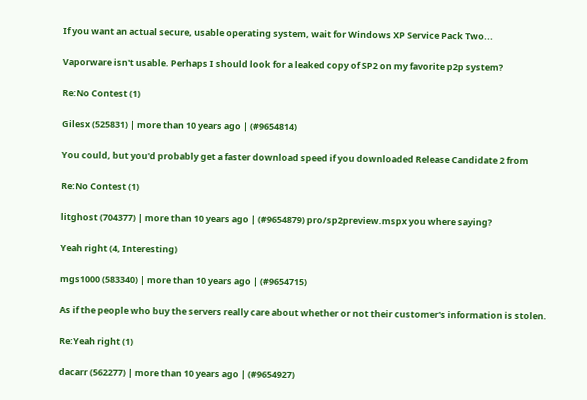If you want an actual secure, usable operating system, wait for Windows XP Service Pack Two...

Vaporware isn't usable. Perhaps I should look for a leaked copy of SP2 on my favorite p2p system?

Re:No Contest (1)

Gilesx (525831) | more than 10 years ago | (#9654814)

You could, but you'd probably get a faster download speed if you downloaded Release Candidate 2 from

Re:No Contest (1)

litghost (704377) | more than 10 years ago | (#9654879) pro/sp2preview.mspx you where saying?

Yeah right (4, Interesting)

mgs1000 (583340) | more than 10 years ago | (#9654715)

As if the people who buy the servers really care about whether or not their customer's information is stolen.

Re:Yeah right (1)

dacarr (562277) | more than 10 years ago | (#9654927)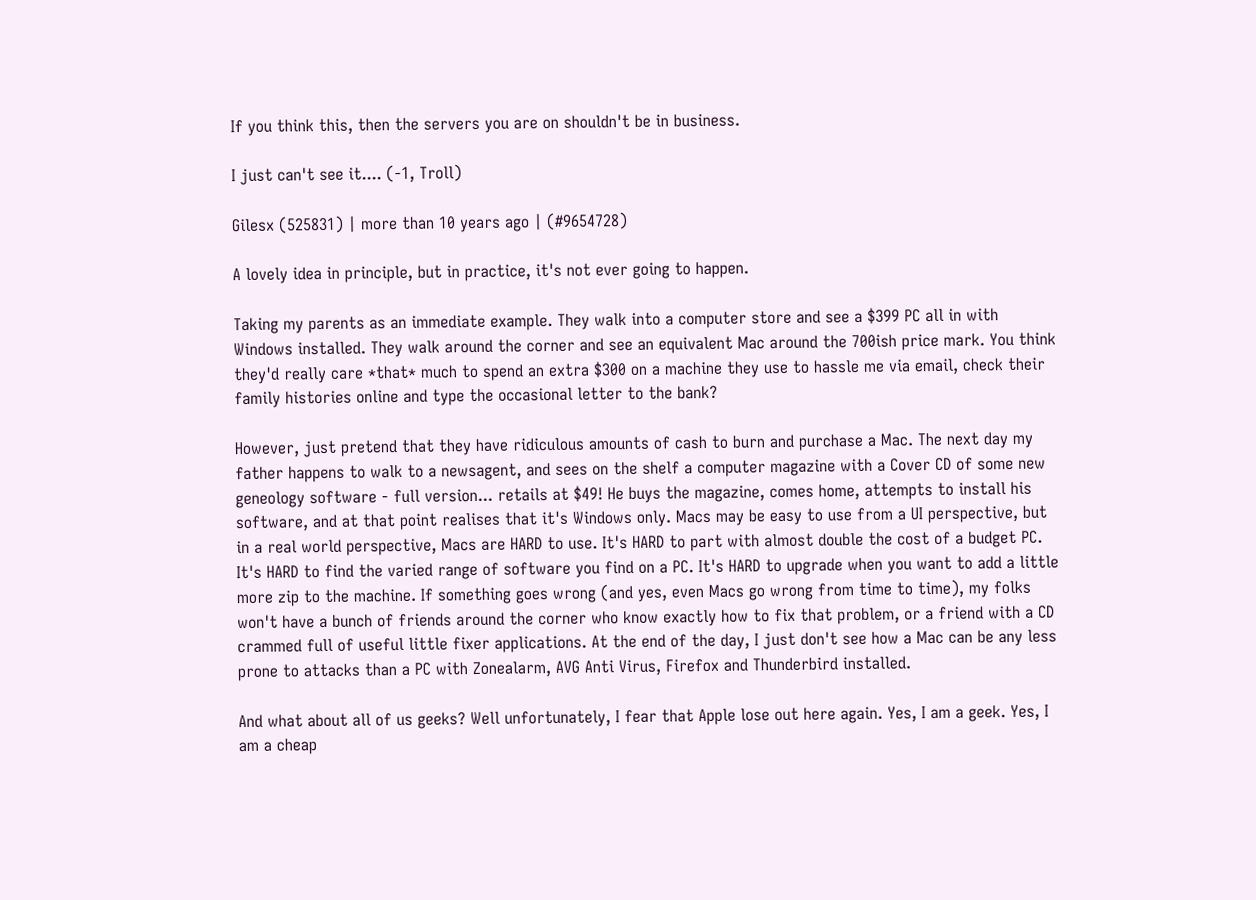If you think this, then the servers you are on shouldn't be in business.

I just can't see it.... (-1, Troll)

Gilesx (525831) | more than 10 years ago | (#9654728)

A lovely idea in principle, but in practice, it's not ever going to happen.

Taking my parents as an immediate example. They walk into a computer store and see a $399 PC all in with Windows installed. They walk around the corner and see an equivalent Mac around the 700ish price mark. You think they'd really care *that* much to spend an extra $300 on a machine they use to hassle me via email, check their family histories online and type the occasional letter to the bank?

However, just pretend that they have ridiculous amounts of cash to burn and purchase a Mac. The next day my father happens to walk to a newsagent, and sees on the shelf a computer magazine with a Cover CD of some new geneology software - full version... retails at $49! He buys the magazine, comes home, attempts to install his software, and at that point realises that it's Windows only. Macs may be easy to use from a UI perspective, but in a real world perspective, Macs are HARD to use. It's HARD to part with almost double the cost of a budget PC. It's HARD to find the varied range of software you find on a PC. It's HARD to upgrade when you want to add a little more zip to the machine. If something goes wrong (and yes, even Macs go wrong from time to time), my folks won't have a bunch of friends around the corner who know exactly how to fix that problem, or a friend with a CD crammed full of useful little fixer applications. At the end of the day, I just don't see how a Mac can be any less prone to attacks than a PC with Zonealarm, AVG Anti Virus, Firefox and Thunderbird installed.

And what about all of us geeks? Well unfortunately, I fear that Apple lose out here again. Yes, I am a geek. Yes, I am a cheap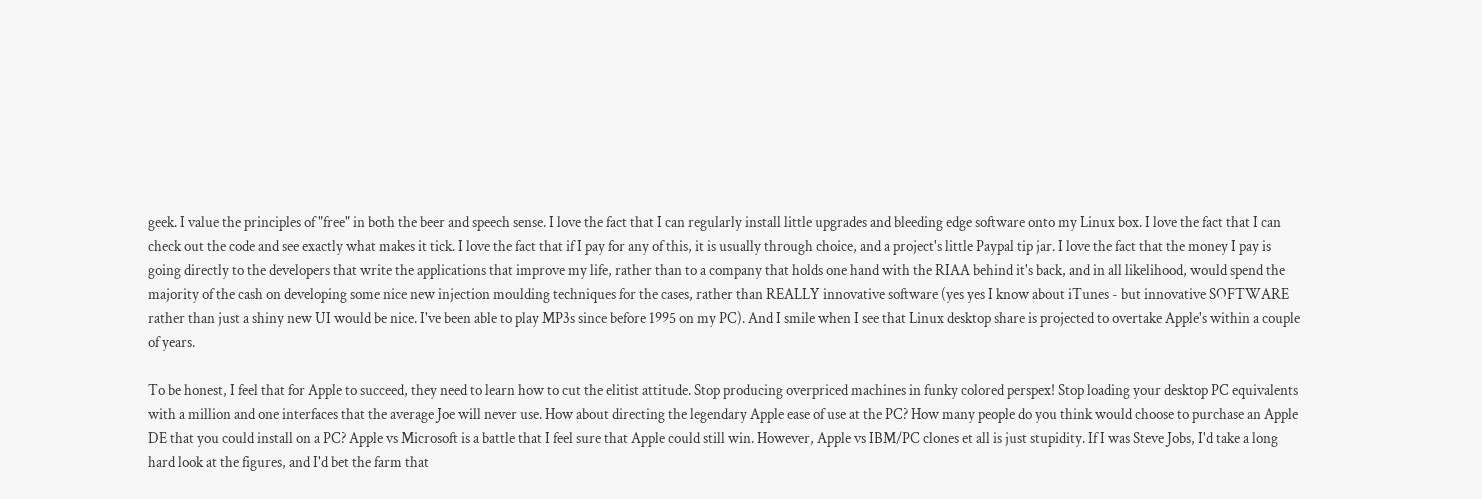geek. I value the principles of "free" in both the beer and speech sense. I love the fact that I can regularly install little upgrades and bleeding edge software onto my Linux box. I love the fact that I can check out the code and see exactly what makes it tick. I love the fact that if I pay for any of this, it is usually through choice, and a project's little Paypal tip jar. I love the fact that the money I pay is going directly to the developers that write the applications that improve my life, rather than to a company that holds one hand with the RIAA behind it's back, and in all likelihood, would spend the majority of the cash on developing some nice new injection moulding techniques for the cases, rather than REALLY innovative software (yes yes I know about iTunes - but innovative SOFTWARE rather than just a shiny new UI would be nice. I've been able to play MP3s since before 1995 on my PC). And I smile when I see that Linux desktop share is projected to overtake Apple's within a couple of years.

To be honest, I feel that for Apple to succeed, they need to learn how to cut the elitist attitude. Stop producing overpriced machines in funky colored perspex! Stop loading your desktop PC equivalents with a million and one interfaces that the average Joe will never use. How about directing the legendary Apple ease of use at the PC? How many people do you think would choose to purchase an Apple DE that you could install on a PC? Apple vs Microsoft is a battle that I feel sure that Apple could still win. However, Apple vs IBM/PC clones et all is just stupidity. If I was Steve Jobs, I'd take a long hard look at the figures, and I'd bet the farm that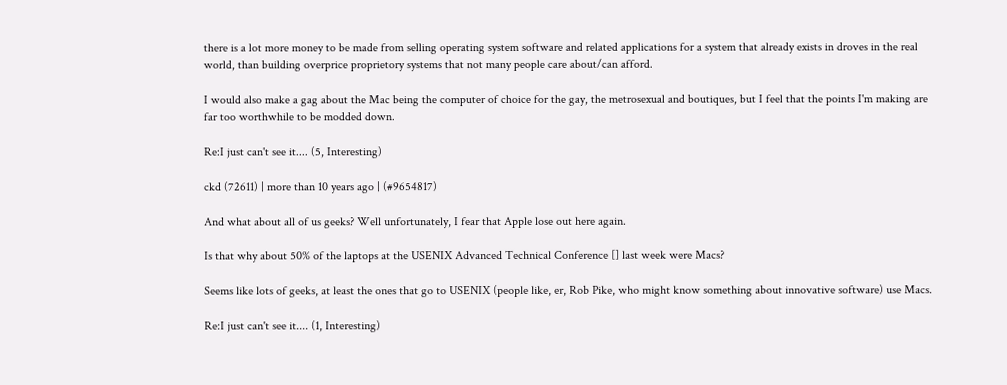there is a lot more money to be made from selling operating system software and related applications for a system that already exists in droves in the real world, than building overprice proprietory systems that not many people care about/can afford.

I would also make a gag about the Mac being the computer of choice for the gay, the metrosexual and boutiques, but I feel that the points I'm making are far too worthwhile to be modded down.

Re:I just can't see it.... (5, Interesting)

ckd (72611) | more than 10 years ago | (#9654817)

And what about all of us geeks? Well unfortunately, I fear that Apple lose out here again.

Is that why about 50% of the laptops at the USENIX Advanced Technical Conference [] last week were Macs?

Seems like lots of geeks, at least the ones that go to USENIX (people like, er, Rob Pike, who might know something about innovative software) use Macs.

Re:I just can't see it.... (1, Interesting)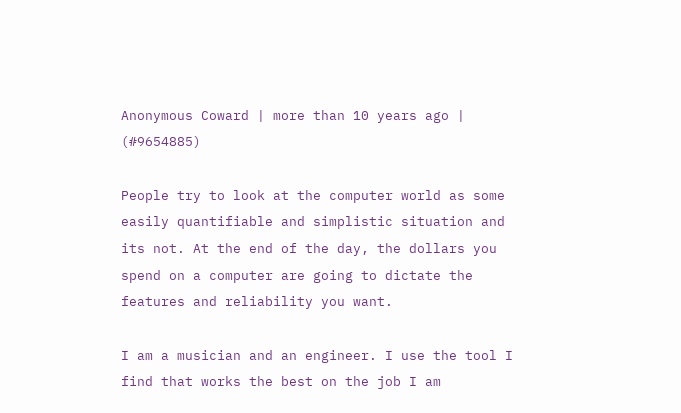Anonymous Coward | more than 10 years ago | (#9654885)

People try to look at the computer world as some easily quantifiable and simplistic situation and its not. At the end of the day, the dollars you spend on a computer are going to dictate the features and reliability you want.

I am a musician and an engineer. I use the tool I find that works the best on the job I am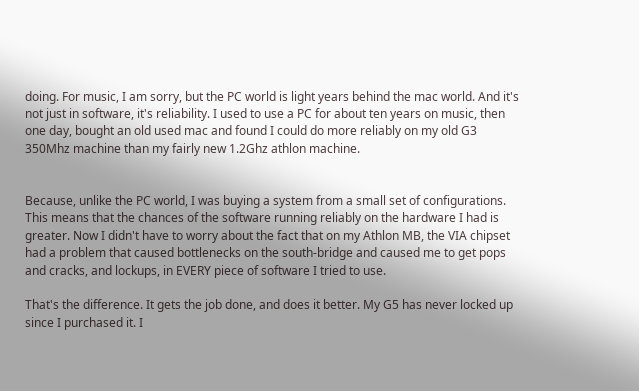doing. For music, I am sorry, but the PC world is light years behind the mac world. And it's not just in software, it's reliability. I used to use a PC for about ten years on music, then one day, bought an old used mac and found I could do more reliably on my old G3 350Mhz machine than my fairly new 1.2Ghz athlon machine.


Because, unlike the PC world, I was buying a system from a small set of configurations. This means that the chances of the software running reliably on the hardware I had is greater. Now I didn't have to worry about the fact that on my Athlon MB, the VIA chipset had a problem that caused bottlenecks on the south-bridge and caused me to get pops and cracks, and lockups, in EVERY piece of software I tried to use.

That's the difference. It gets the job done, and does it better. My G5 has never locked up since I purchased it. I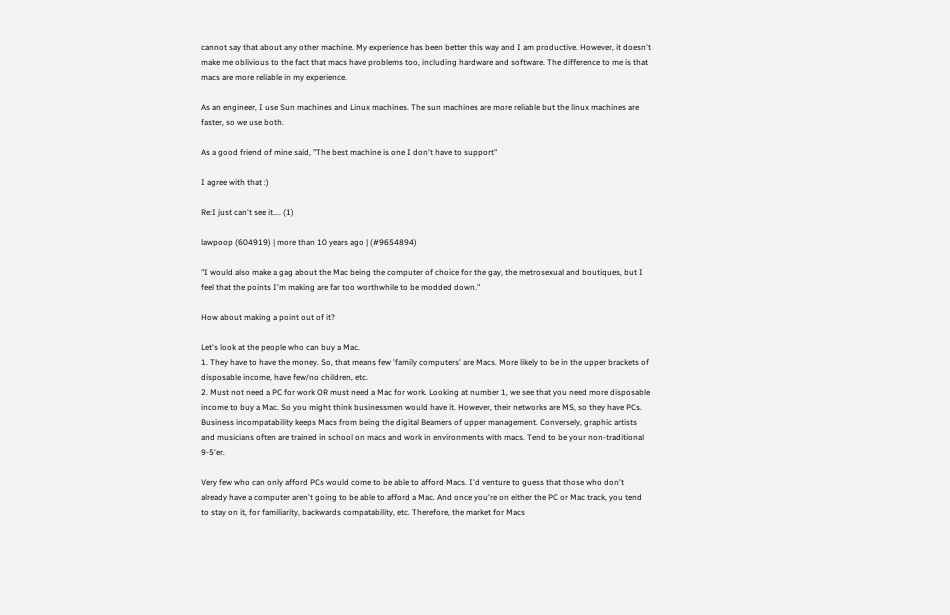cannot say that about any other machine. My experience has been better this way and I am productive. However, it doesn't make me oblivious to the fact that macs have problems too, including hardware and software. The difference to me is that macs are more reliable in my experience.

As an engineer, I use Sun machines and Linux machines. The sun machines are more reliable but the linux machines are faster, so we use both.

As a good friend of mine said, "The best machine is one I don't have to support"

I agree with that :)

Re:I just can't see it.... (1)

lawpoop (604919) | more than 10 years ago | (#9654894)

"I would also make a gag about the Mac being the computer of choice for the gay, the metrosexual and boutiques, but I feel that the points I'm making are far too worthwhile to be modded down."

How about making a point out of it?

Let's look at the people who can buy a Mac.
1. They have to have the money. So, that means few 'family computers' are Macs. More likely to be in the upper brackets of disposable income, have few/no children, etc.
2. Must not need a PC for work OR must need a Mac for work. Looking at number 1, we see that you need more disposable income to buy a Mac. So you might think businessmen would have it. However, their networks are MS, so they have PCs. Business incompatability keeps Macs from being the digital Beamers of upper management. Conversely, graphic artists and musicians often are trained in school on macs and work in environments with macs. Tend to be your non-traditional 9-5'er.

Very few who can only afford PCs would come to be able to afford Macs. I'd venture to guess that those who don't already have a computer aren't going to be able to afford a Mac. And once you're on either the PC or Mac track, you tend to stay on it, for familiarity, backwards compatability, etc. Therefore, the market for Macs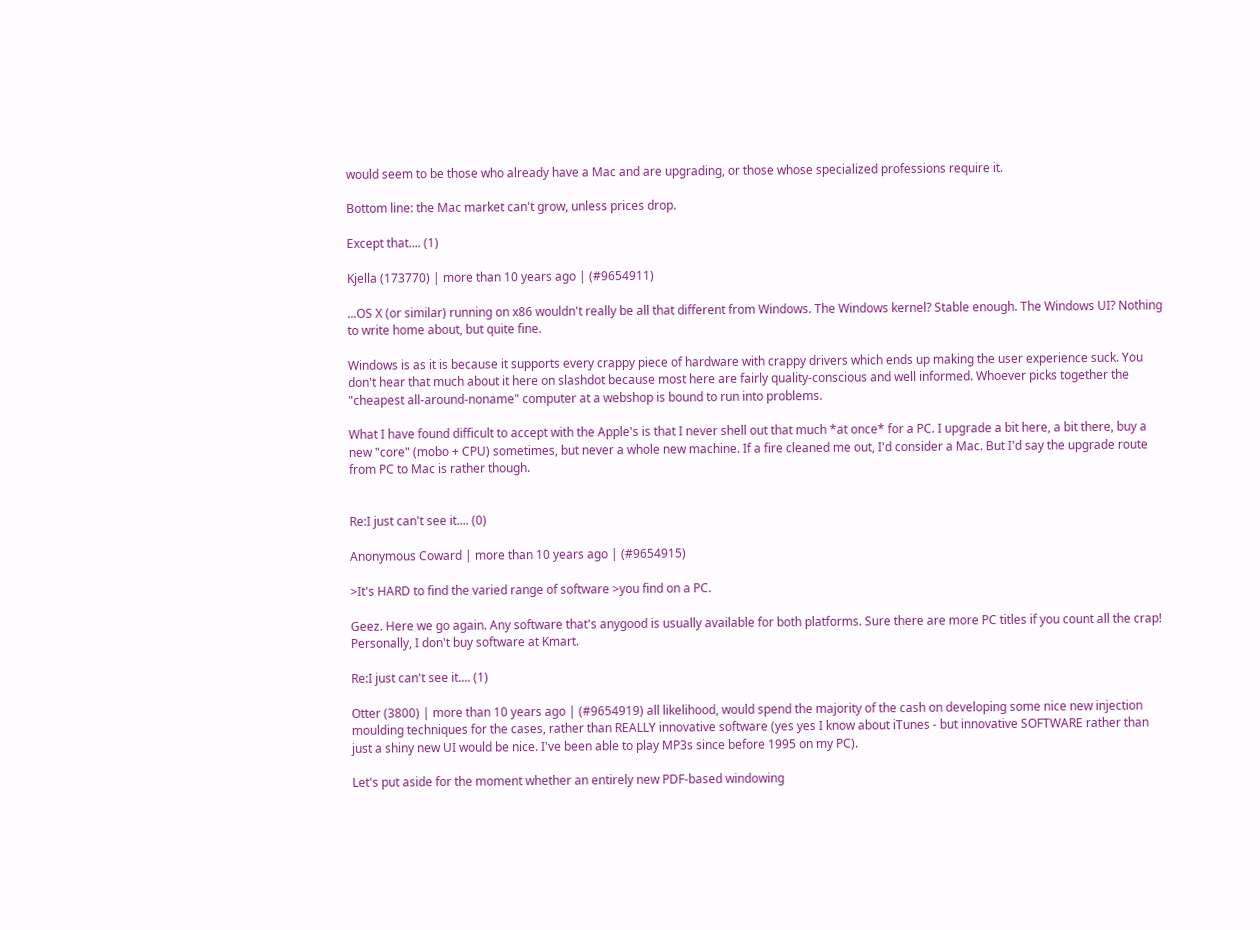would seem to be those who already have a Mac and are upgrading, or those whose specialized professions require it.

Bottom line: the Mac market can't grow, unless prices drop.

Except that.... (1)

Kjella (173770) | more than 10 years ago | (#9654911)

...OS X (or similar) running on x86 wouldn't really be all that different from Windows. The Windows kernel? Stable enough. The Windows UI? Nothing to write home about, but quite fine.

Windows is as it is because it supports every crappy piece of hardware with crappy drivers which ends up making the user experience suck. You don't hear that much about it here on slashdot because most here are fairly quality-conscious and well informed. Whoever picks together the "cheapest all-around-noname" computer at a webshop is bound to run into problems.

What I have found difficult to accept with the Apple's is that I never shell out that much *at once* for a PC. I upgrade a bit here, a bit there, buy a new "core" (mobo + CPU) sometimes, but never a whole new machine. If a fire cleaned me out, I'd consider a Mac. But I'd say the upgrade route from PC to Mac is rather though.


Re:I just can't see it.... (0)

Anonymous Coward | more than 10 years ago | (#9654915)

>It's HARD to find the varied range of software >you find on a PC.

Geez. Here we go again. Any software that's anygood is usually available for both platforms. Sure there are more PC titles if you count all the crap! Personally, I don't buy software at Kmart.

Re:I just can't see it.... (1)

Otter (3800) | more than 10 years ago | (#9654919) all likelihood, would spend the majority of the cash on developing some nice new injection moulding techniques for the cases, rather than REALLY innovative software (yes yes I know about iTunes - but innovative SOFTWARE rather than just a shiny new UI would be nice. I've been able to play MP3s since before 1995 on my PC).

Let's put aside for the moment whether an entirely new PDF-based windowing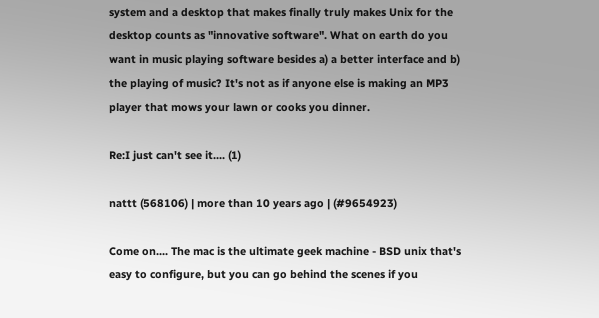system and a desktop that makes finally truly makes Unix for the desktop counts as "innovative software". What on earth do you want in music playing software besides a) a better interface and b) the playing of music? It's not as if anyone else is making an MP3 player that mows your lawn or cooks you dinner.

Re:I just can't see it.... (1)

nattt (568106) | more than 10 years ago | (#9654923)

Come on.... The mac is the ultimate geek machine - BSD unix that's easy to configure, but you can go behind the scenes if you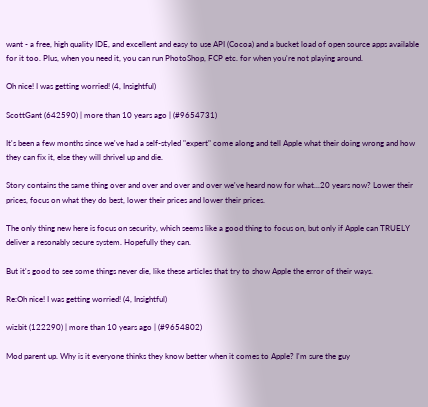want - a free, high quality IDE, and excellent and easy to use API (Cocoa) and a bucket load of open source apps available for it too. Plus, when you need it, you can run PhotoShop, FCP etc. for when you're not playing around.

Oh nice! I was getting worried! (4, Insightful)

ScottGant (642590) | more than 10 years ago | (#9654731)

It's been a few months since we've had a self-styled "expert" come along and tell Apple what their doing wrong and how they can fix it, else they will shrivel up and die.

Story contains the same thing over and over and over and over we've heard now for what...20 years now? Lower their prices, focus on what they do best, lower their prices and lower their prices.

The only thing new here is focus on security, which seems like a good thing to focus on, but only if Apple can TRUELY deliver a resonably secure system. Hopefully they can.

But it's good to see some things never die, like these articles that try to show Apple the error of their ways.

Re:Oh nice! I was getting worried! (4, Insightful)

wizbit (122290) | more than 10 years ago | (#9654802)

Mod parent up. Why is it everyone thinks they know better when it comes to Apple? I'm sure the guy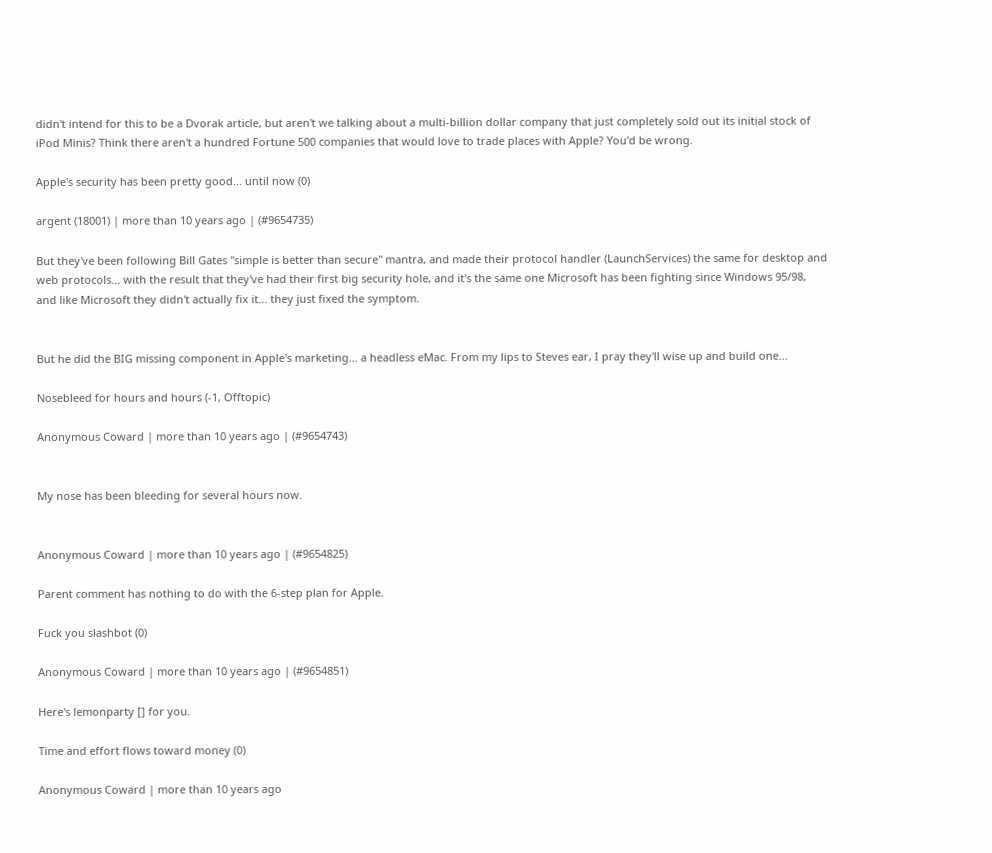didn't intend for this to be a Dvorak article, but aren't we talking about a multi-billion dollar company that just completely sold out its initial stock of iPod Minis? Think there aren't a hundred Fortune 500 companies that would love to trade places with Apple? You'd be wrong.

Apple's security has been pretty good... until now (0)

argent (18001) | more than 10 years ago | (#9654735)

But they've been following Bill Gates "simple is better than secure" mantra, and made their protocol handler (LaunchServices) the same for desktop and web protocols... with the result that they've had their first big security hole, and it's the same one Microsoft has been fighting since Windows 95/98, and like Microsoft they didn't actually fix it... they just fixed the symptom.


But he did the BIG missing component in Apple's marketing... a headless eMac. From my lips to Steves ear, I pray they'll wise up and build one...

Nosebleed for hours and hours (-1, Offtopic)

Anonymous Coward | more than 10 years ago | (#9654743)


My nose has been bleeding for several hours now.


Anonymous Coward | more than 10 years ago | (#9654825)

Parent comment has nothing to do with the 6-step plan for Apple.

Fuck you slashbot (0)

Anonymous Coward | more than 10 years ago | (#9654851)

Here's lemonparty [] for you.

Time and effort flows toward money (0)

Anonymous Coward | more than 10 years ago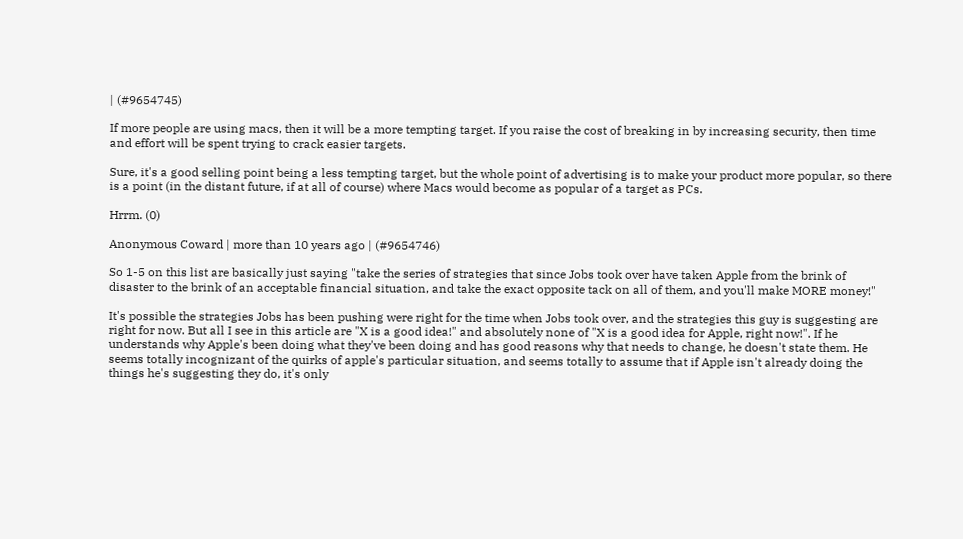| (#9654745)

If more people are using macs, then it will be a more tempting target. If you raise the cost of breaking in by increasing security, then time and effort will be spent trying to crack easier targets.

Sure, it's a good selling point being a less tempting target, but the whole point of advertising is to make your product more popular, so there is a point (in the distant future, if at all of course) where Macs would become as popular of a target as PCs.

Hrrm. (0)

Anonymous Coward | more than 10 years ago | (#9654746)

So 1-5 on this list are basically just saying "take the series of strategies that since Jobs took over have taken Apple from the brink of disaster to the brink of an acceptable financial situation, and take the exact opposite tack on all of them, and you'll make MORE money!"

It's possible the strategies Jobs has been pushing were right for the time when Jobs took over, and the strategies this guy is suggesting are right for now. But all I see in this article are "X is a good idea!" and absolutely none of "X is a good idea for Apple, right now!". If he understands why Apple's been doing what they've been doing and has good reasons why that needs to change, he doesn't state them. He seems totally incognizant of the quirks of apple's particular situation, and seems totally to assume that if Apple isn't already doing the things he's suggesting they do, it's only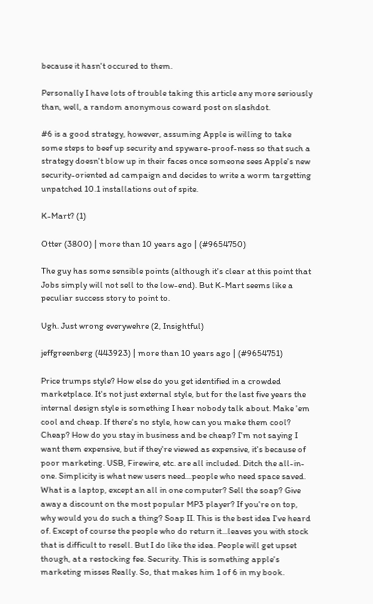because it hasn't occured to them.

Personally I have lots of trouble taking this article any more seriously than, well, a random anonymous coward post on slashdot.

#6 is a good strategy, however, assuming Apple is willing to take some steps to beef up security and spyware-proof-ness so that such a strategy doesn't blow up in their faces once someone sees Apple's new security-oriented ad campaign and decides to write a worm targetting unpatched 10.1 installations out of spite.

K-Mart? (1)

Otter (3800) | more than 10 years ago | (#9654750)

The guy has some sensible points (although it's clear at this point that Jobs simply will not sell to the low-end). But K-Mart seems like a peculiar success story to point to.

Ugh. Just wrong everywehre (2, Insightful)

jeffgreenberg (443923) | more than 10 years ago | (#9654751)

Price trumps style? How else do you get identified in a crowded marketplace. It's not just external style, but for the last five years the internal design style is something I hear nobody talk about. Make 'em cool and cheap. If there's no style, how can you make them cool? Cheap? How do you stay in business and be cheap? I'm not saying I want them expensive, but if they're viewed as expensive, it's because of poor marketing. USB, Firewire, etc. are all included. Ditch the all-in-one. Simplicity is what new users need...people who need space saved. What is a laptop, except an all in one computer? Sell the soap? Give away a discount on the most popular MP3 player? If you're on top, why would you do such a thing? Soap II. This is the best idea I've heard of. Except of course the people who do return it...leaves you with stock that is difficult to resell. But I do like the idea. People will get upset though, at a restocking fee. Security. This is something apple's marketing misses Really. So, that makes him 1 of 6 in my book.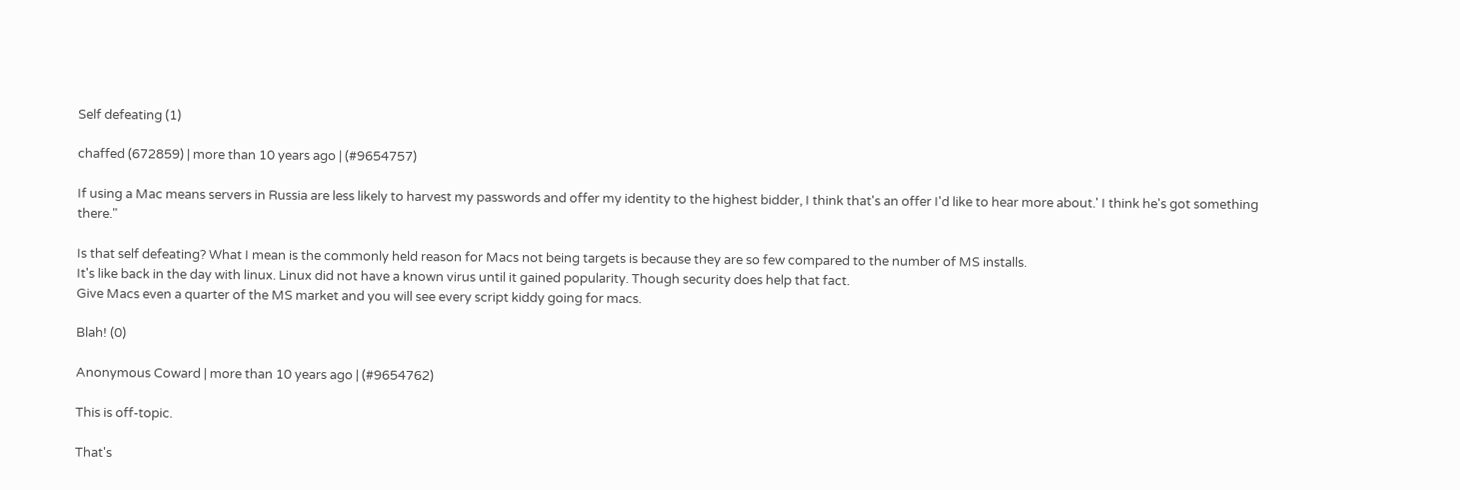Self defeating (1)

chaffed (672859) | more than 10 years ago | (#9654757)

If using a Mac means servers in Russia are less likely to harvest my passwords and offer my identity to the highest bidder, I think that's an offer I'd like to hear more about.' I think he's got something there."

Is that self defeating? What I mean is the commonly held reason for Macs not being targets is because they are so few compared to the number of MS installs.
It's like back in the day with linux. Linux did not have a known virus until it gained popularity. Though security does help that fact.
Give Macs even a quarter of the MS market and you will see every script kiddy going for macs.

Blah! (0)

Anonymous Coward | more than 10 years ago | (#9654762)

This is off-topic.

That's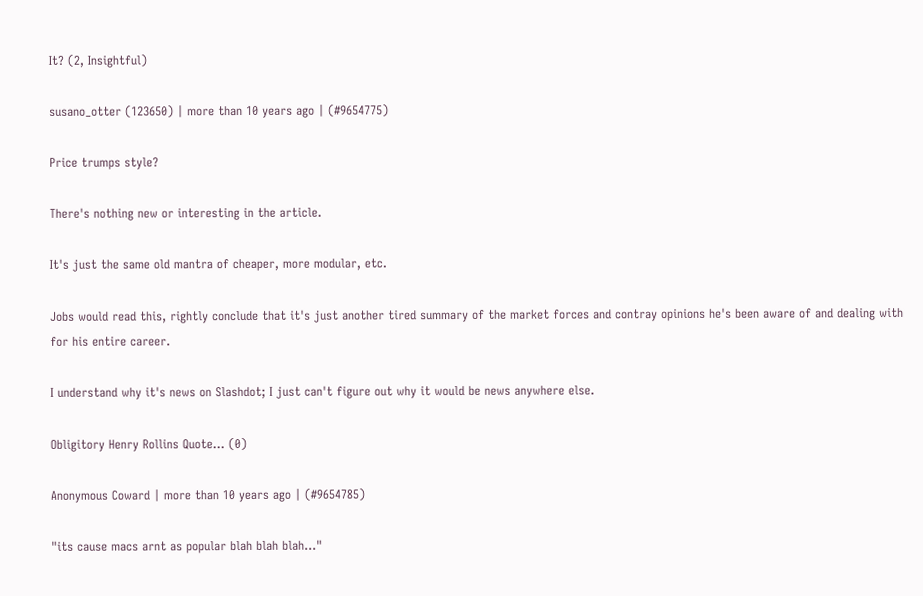It? (2, Insightful)

susano_otter (123650) | more than 10 years ago | (#9654775)

Price trumps style?

There's nothing new or interesting in the article.

It's just the same old mantra of cheaper, more modular, etc.

Jobs would read this, rightly conclude that it's just another tired summary of the market forces and contray opinions he's been aware of and dealing with for his entire career.

I understand why it's news on Slashdot; I just can't figure out why it would be news anywhere else.

Obligitory Henry Rollins Quote... (0)

Anonymous Coward | more than 10 years ago | (#9654785)

"its cause macs arnt as popular blah blah blah..."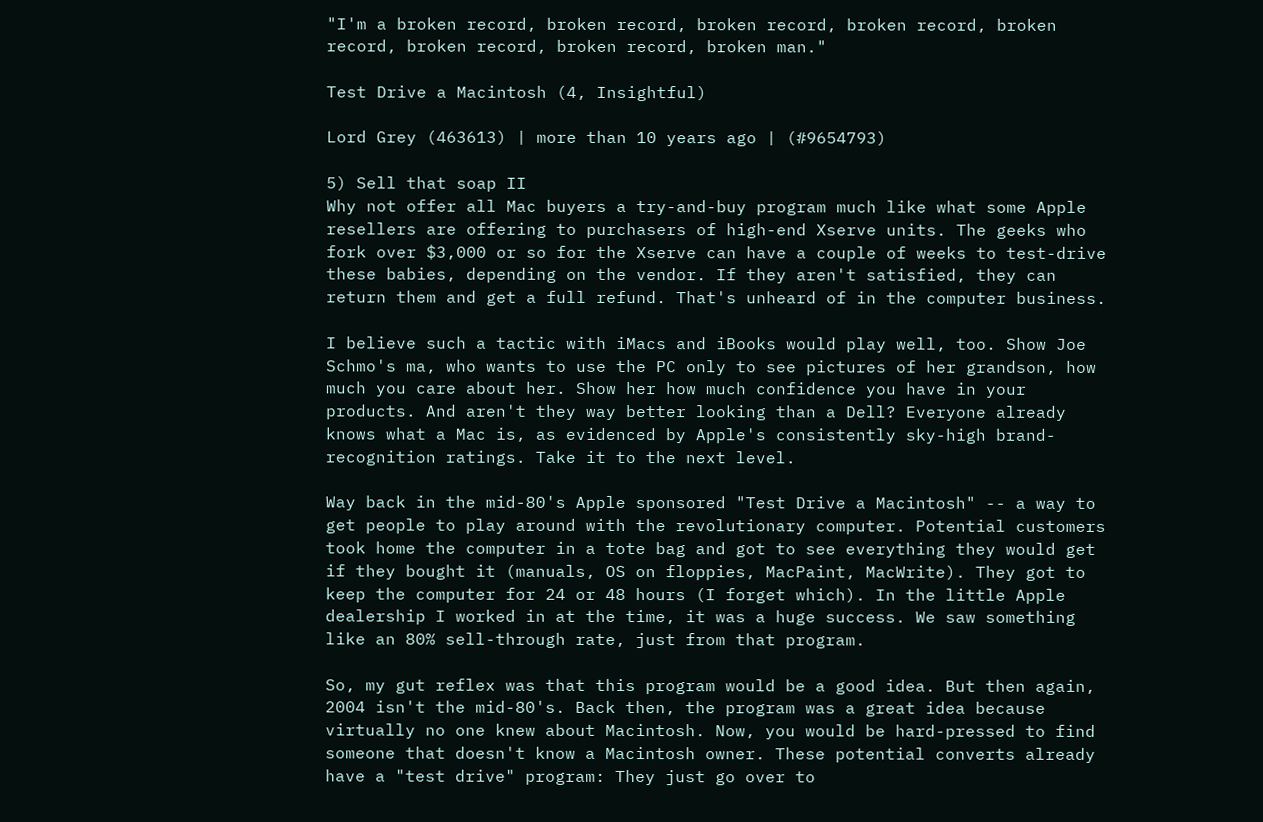"I'm a broken record, broken record, broken record, broken record, broken record, broken record, broken record, broken man."

Test Drive a Macintosh (4, Insightful)

Lord Grey (463613) | more than 10 years ago | (#9654793)

5) Sell that soap II
Why not offer all Mac buyers a try-and-buy program much like what some Apple resellers are offering to purchasers of high-end Xserve units. The geeks who fork over $3,000 or so for the Xserve can have a couple of weeks to test-drive these babies, depending on the vendor. If they aren't satisfied, they can return them and get a full refund. That's unheard of in the computer business.

I believe such a tactic with iMacs and iBooks would play well, too. Show Joe Schmo's ma, who wants to use the PC only to see pictures of her grandson, how much you care about her. Show her how much confidence you have in your products. And aren't they way better looking than a Dell? Everyone already knows what a Mac is, as evidenced by Apple's consistently sky-high brand-recognition ratings. Take it to the next level.

Way back in the mid-80's Apple sponsored "Test Drive a Macintosh" -- a way to get people to play around with the revolutionary computer. Potential customers took home the computer in a tote bag and got to see everything they would get if they bought it (manuals, OS on floppies, MacPaint, MacWrite). They got to keep the computer for 24 or 48 hours (I forget which). In the little Apple dealership I worked in at the time, it was a huge success. We saw something like an 80% sell-through rate, just from that program.

So, my gut reflex was that this program would be a good idea. But then again, 2004 isn't the mid-80's. Back then, the program was a great idea because virtually no one knew about Macintosh. Now, you would be hard-pressed to find someone that doesn't know a Macintosh owner. These potential converts already have a "test drive" program: They just go over to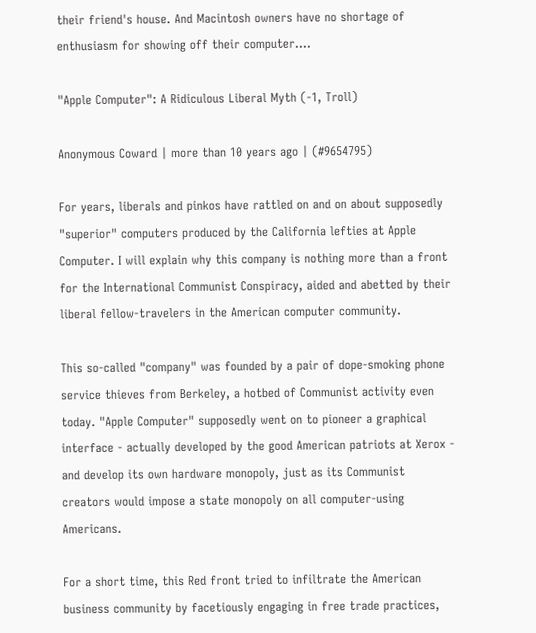their friend's house. And Macintosh owners have no shortage of enthusiasm for showing off their computer....

"Apple Computer": A Ridiculous Liberal Myth (-1, Troll)

Anonymous Coward | more than 10 years ago | (#9654795)

For years, liberals and pinkos have rattled on and on about supposedly "superior" computers produced by the California lefties at Apple Computer. I will explain why this company is nothing more than a front for the International Communist Conspiracy, aided and abetted by their liberal fellow-travelers in the American computer community.

This so-called "company" was founded by a pair of dope-smoking phone service thieves from Berkeley, a hotbed of Communist activity even today. "Apple Computer" supposedly went on to pioneer a graphical interface - actually developed by the good American patriots at Xerox - and develop its own hardware monopoly, just as its Communist creators would impose a state monopoly on all computer-using Americans.

For a short time, this Red front tried to infiltrate the American business community by facetiously engaging in free trade practices,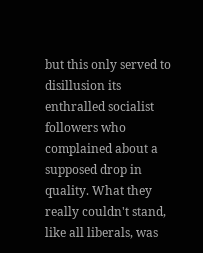but this only served to disillusion its enthralled socialist followers who complained about a supposed drop in quality. What they really couldn't stand, like all liberals, was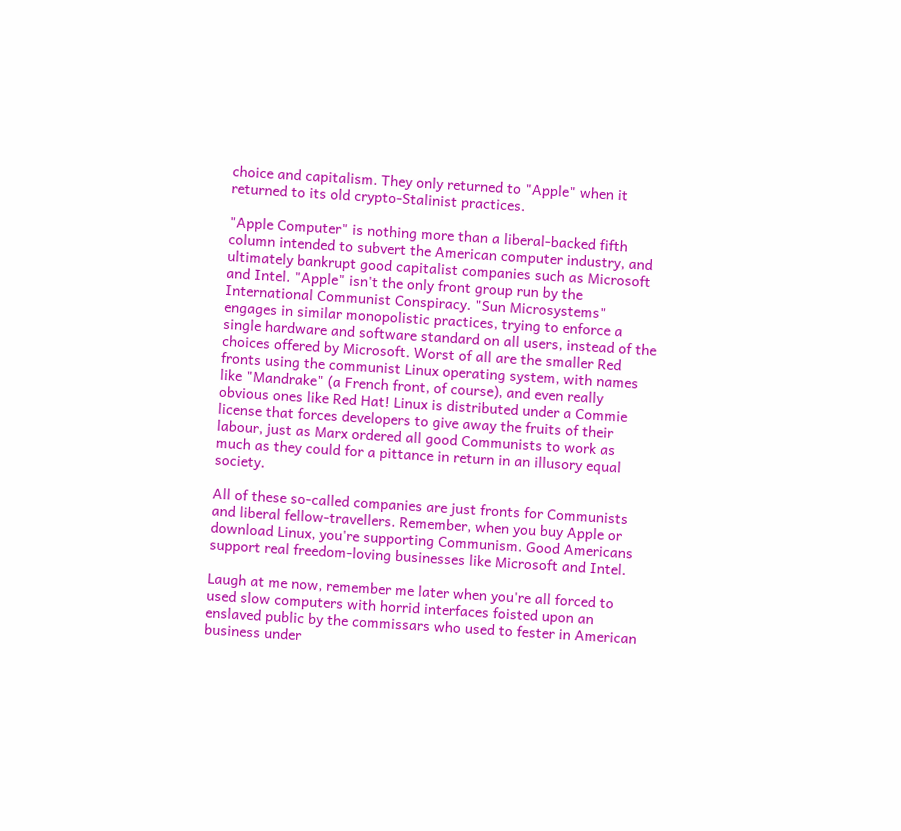choice and capitalism. They only returned to "Apple" when it returned to its old crypto-Stalinist practices.

"Apple Computer" is nothing more than a liberal-backed fifth column intended to subvert the American computer industry, and ultimately bankrupt good capitalist companies such as Microsoft and Intel. "Apple" isn't the only front group run by the International Communist Conspiracy. "Sun Microsystems" engages in similar monopolistic practices, trying to enforce a single hardware and software standard on all users, instead of the choices offered by Microsoft. Worst of all are the smaller Red fronts using the communist Linux operating system, with names like "Mandrake" (a French front, of course), and even really obvious ones like Red Hat! Linux is distributed under a Commie license that forces developers to give away the fruits of their labour, just as Marx ordered all good Communists to work as much as they could for a pittance in return in an illusory equal society.

All of these so-called companies are just fronts for Communists and liberal fellow-travellers. Remember, when you buy Apple or download Linux, you're supporting Communism. Good Americans support real freedom-loving businesses like Microsoft and Intel.

Laugh at me now, remember me later when you're all forced to used slow computers with horrid interfaces foisted upon an enslaved public by the commissars who used to fester in American business under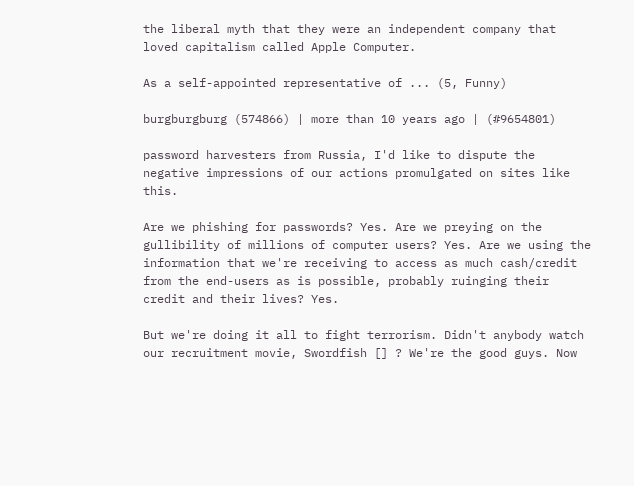the liberal myth that they were an independent company that loved capitalism called Apple Computer.

As a self-appointed representative of ... (5, Funny)

burgburgburg (574866) | more than 10 years ago | (#9654801)

password harvesters from Russia, I'd like to dispute the negative impressions of our actions promulgated on sites like this.

Are we phishing for passwords? Yes. Are we preying on the gullibility of millions of computer users? Yes. Are we using the information that we're receiving to access as much cash/credit from the end-users as is possible, probably ruinging their credit and their lives? Yes.

But we're doing it all to fight terrorism. Didn't anybody watch our recruitment movie, Swordfish [] ? We're the good guys. Now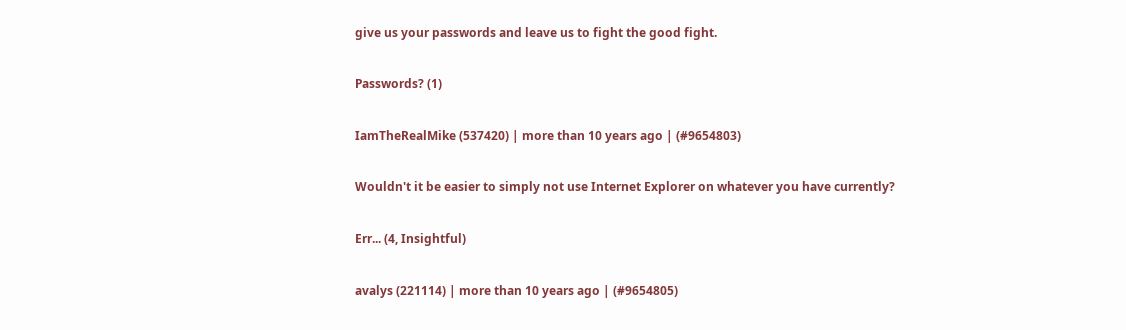give us your passwords and leave us to fight the good fight.

Passwords? (1)

IamTheRealMike (537420) | more than 10 years ago | (#9654803)

Wouldn't it be easier to simply not use Internet Explorer on whatever you have currently?

Err... (4, Insightful)

avalys (221114) | more than 10 years ago | (#9654805)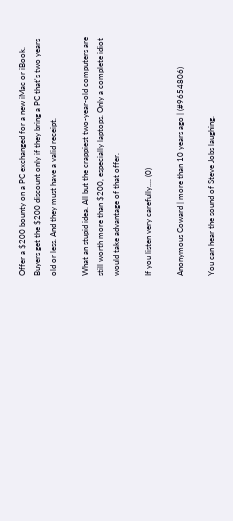Offer a $200 bounty on a PC exchanged for a new iMac or iBook. Buyers get the $200 discount only if they bring a PC that's two years old or less. And they must have a valid receipt.

What an stupid idea. All but the crappiest two-year-old computers are still worth more than $200, especially laptops. Only a complete idiot would take advantage of that offer.

If you listen very carefully.... (0)

Anonymous Coward | more than 10 years ago | (#9654806)

You can hear the sound of Steve Jobs laughing.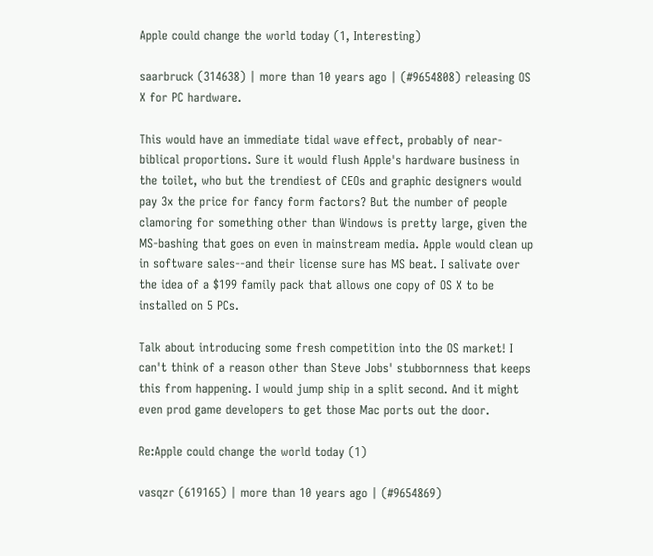Apple could change the world today (1, Interesting)

saarbruck (314638) | more than 10 years ago | (#9654808) releasing OS X for PC hardware.

This would have an immediate tidal wave effect, probably of near-biblical proportions. Sure it would flush Apple's hardware business in the toilet, who but the trendiest of CEOs and graphic designers would pay 3x the price for fancy form factors? But the number of people clamoring for something other than Windows is pretty large, given the MS-bashing that goes on even in mainstream media. Apple would clean up in software sales--and their license sure has MS beat. I salivate over the idea of a $199 family pack that allows one copy of OS X to be installed on 5 PCs.

Talk about introducing some fresh competition into the OS market! I can't think of a reason other than Steve Jobs' stubbornness that keeps this from happening. I would jump ship in a split second. And it might even prod game developers to get those Mac ports out the door.

Re:Apple could change the world today (1)

vasqzr (619165) | more than 10 years ago | (#9654869)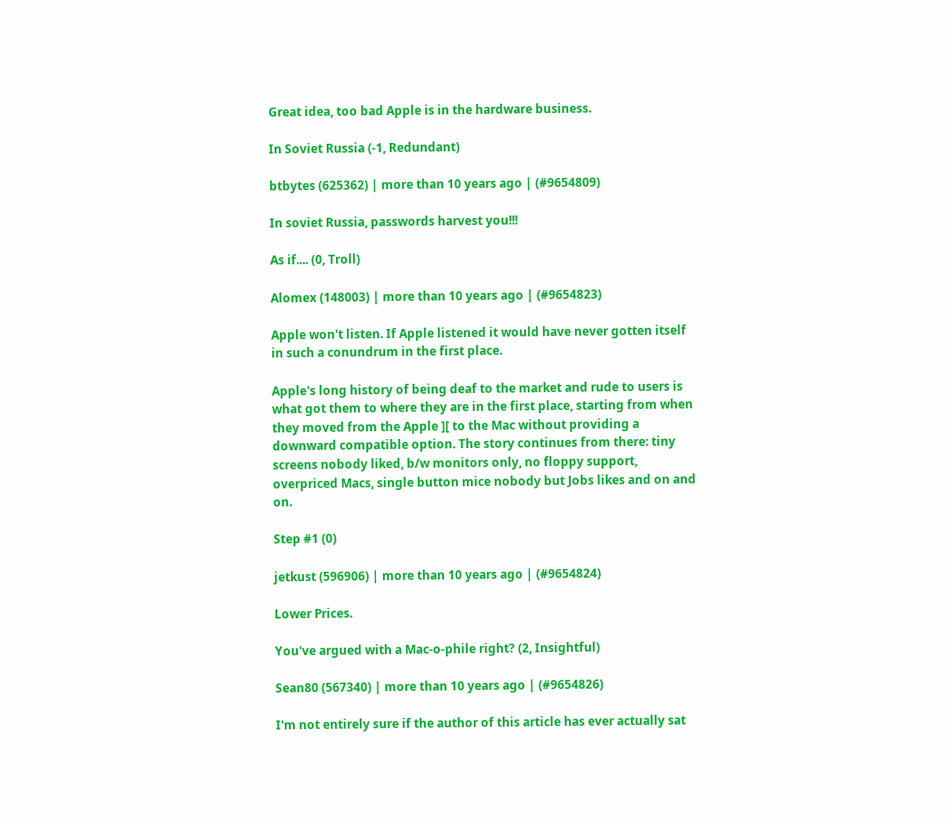Great idea, too bad Apple is in the hardware business.

In Soviet Russia (-1, Redundant)

btbytes (625362) | more than 10 years ago | (#9654809)

In soviet Russia, passwords harvest you!!!

As if.... (0, Troll)

Alomex (148003) | more than 10 years ago | (#9654823)

Apple won't listen. If Apple listened it would have never gotten itself in such a conundrum in the first place.

Apple's long history of being deaf to the market and rude to users is what got them to where they are in the first place, starting from when they moved from the Apple ][ to the Mac without providing a downward compatible option. The story continues from there: tiny screens nobody liked, b/w monitors only, no floppy support, overpriced Macs, single button mice nobody but Jobs likes and on and on.

Step #1 (0)

jetkust (596906) | more than 10 years ago | (#9654824)

Lower Prices.

You've argued with a Mac-o-phile right? (2, Insightful)

Sean80 (567340) | more than 10 years ago | (#9654826)

I'm not entirely sure if the author of this article has ever actually sat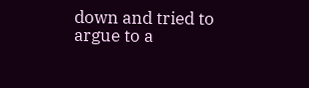down and tried to argue to a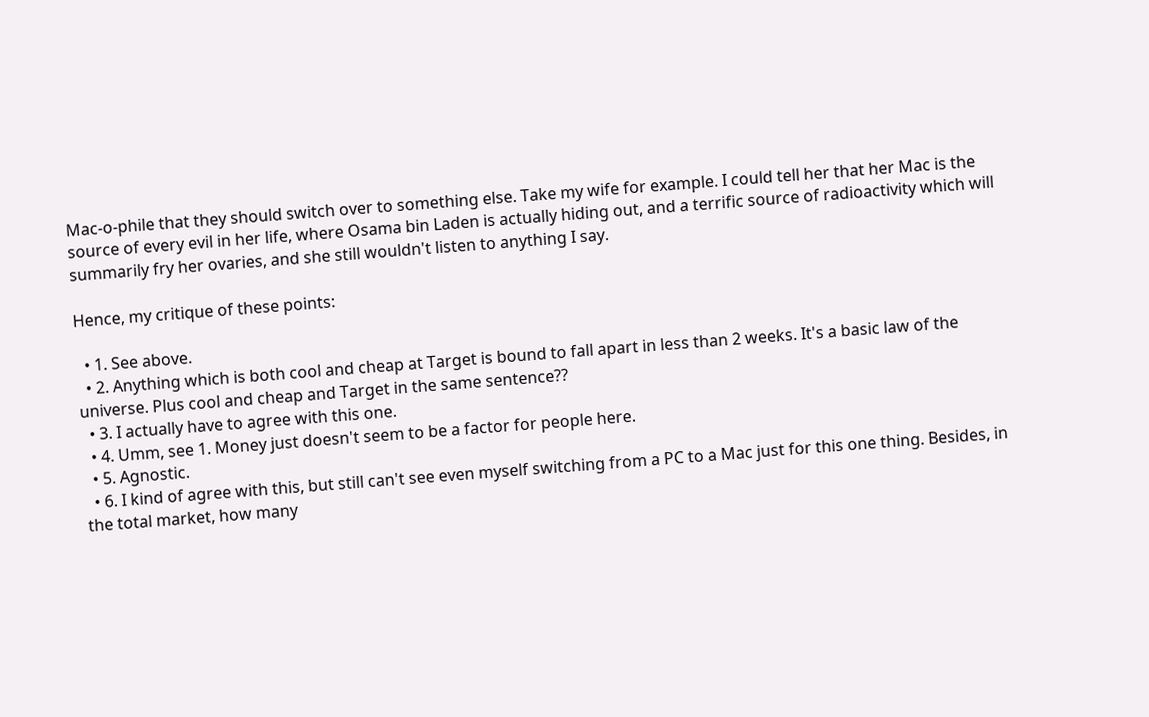Mac-o-phile that they should switch over to something else. Take my wife for example. I could tell her that her Mac is the source of every evil in her life, where Osama bin Laden is actually hiding out, and a terrific source of radioactivity which will summarily fry her ovaries, and she still wouldn't listen to anything I say.

Hence, my critique of these points:

  • 1. See above.
  • 2. Anything which is both cool and cheap at Target is bound to fall apart in less than 2 weeks. It's a basic law of the universe. Plus cool and cheap and Target in the same sentence??
  • 3. I actually have to agree with this one.
  • 4. Umm, see 1. Money just doesn't seem to be a factor for people here.
  • 5. Agnostic.
  • 6. I kind of agree with this, but still can't see even myself switching from a PC to a Mac just for this one thing. Besides, in the total market, how many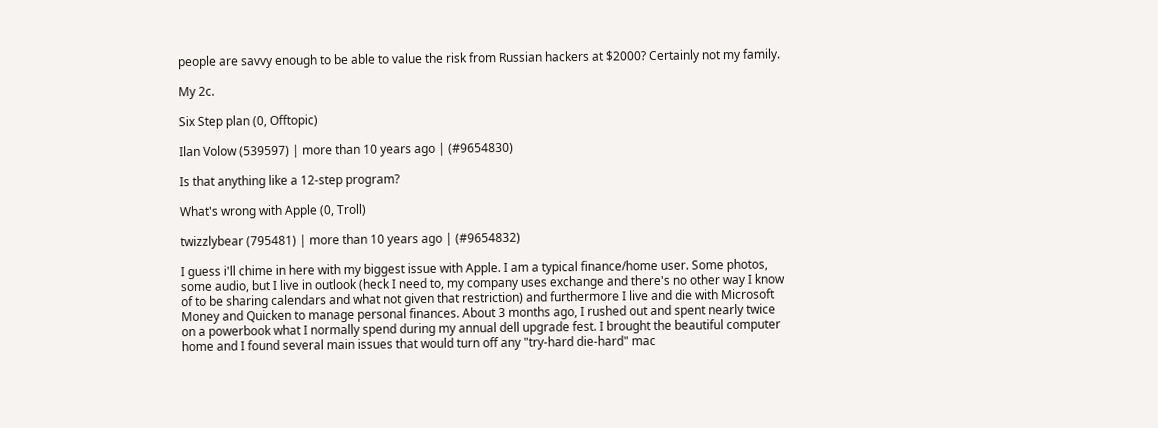people are savvy enough to be able to value the risk from Russian hackers at $2000? Certainly not my family.

My 2c.

Six Step plan (0, Offtopic)

Ilan Volow (539597) | more than 10 years ago | (#9654830)

Is that anything like a 12-step program?

What's wrong with Apple (0, Troll)

twizzlybear (795481) | more than 10 years ago | (#9654832)

I guess i'll chime in here with my biggest issue with Apple. I am a typical finance/home user. Some photos, some audio, but I live in outlook (heck I need to, my company uses exchange and there's no other way I know of to be sharing calendars and what not given that restriction) and furthermore I live and die with Microsoft Money and Quicken to manage personal finances. About 3 months ago, I rushed out and spent nearly twice on a powerbook what I normally spend during my annual dell upgrade fest. I brought the beautiful computer home and I found several main issues that would turn off any "try-hard die-hard" mac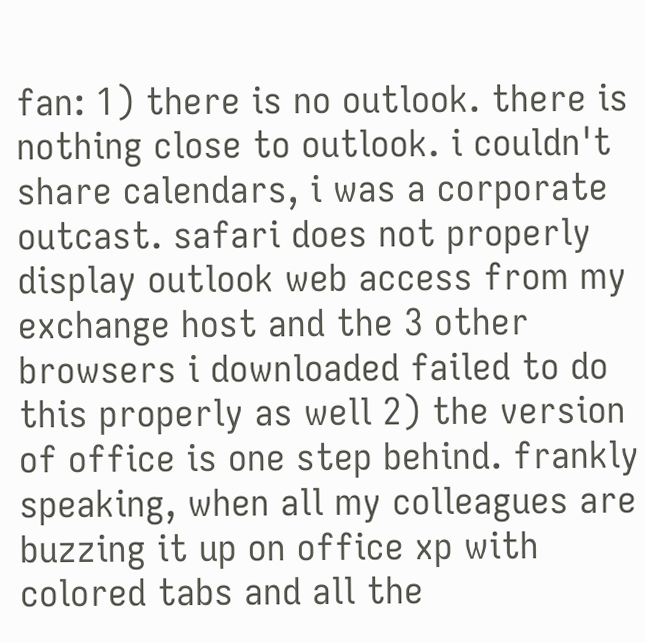fan: 1) there is no outlook. there is nothing close to outlook. i couldn't share calendars, i was a corporate outcast. safari does not properly display outlook web access from my exchange host and the 3 other browsers i downloaded failed to do this properly as well 2) the version of office is one step behind. frankly speaking, when all my colleagues are buzzing it up on office xp with colored tabs and all the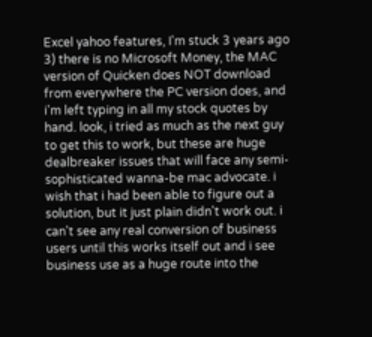Excel yahoo features, I'm stuck 3 years ago 3) there is no Microsoft Money, the MAC version of Quicken does NOT download from everywhere the PC version does, and i'm left typing in all my stock quotes by hand. look, i tried as much as the next guy to get this to work, but these are huge dealbreaker issues that will face any semi-sophisticated wanna-be mac advocate. i wish that i had been able to figure out a solution, but it just plain didn't work out. i can't see any real conversion of business users until this works itself out and i see business use as a huge route into the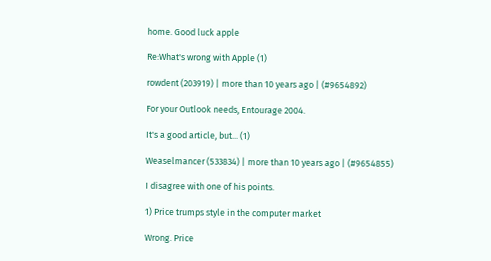home. Good luck apple

Re:What's wrong with Apple (1)

rowdent (203919) | more than 10 years ago | (#9654892)

For your Outlook needs, Entourage 2004.

It's a good article, but... (1)

Weaselmancer (533834) | more than 10 years ago | (#9654855)

I disagree with one of his points.

1) Price trumps style in the computer market

Wrong. Price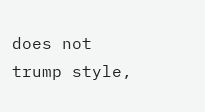does not trump style,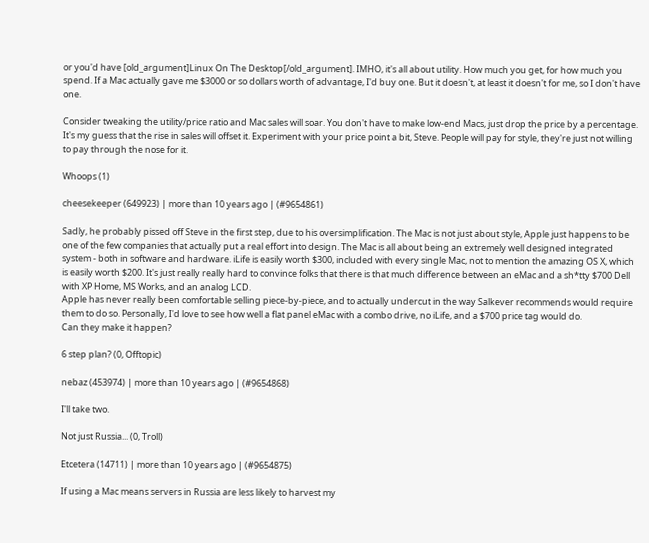or you'd have [old_argument]Linux On The Desktop[/old_argument]. IMHO, it's all about utility. How much you get, for how much you spend. If a Mac actually gave me $3000 or so dollars worth of advantage, I'd buy one. But it doesn't, at least it doesn't for me, so I don't have one.

Consider tweaking the utility/price ratio and Mac sales will soar. You don't have to make low-end Macs, just drop the price by a percentage. It's my guess that the rise in sales will offset it. Experiment with your price point a bit, Steve. People will pay for style, they're just not willing to pay through the nose for it.

Whoops (1)

cheesekeeper (649923) | more than 10 years ago | (#9654861)

Sadly, he probably pissed off Steve in the first step, due to his oversimplification. The Mac is not just about style, Apple just happens to be one of the few companies that actually put a real effort into design. The Mac is all about being an extremely well designed integrated system - both in software and hardware. iLife is easily worth $300, included with every single Mac, not to mention the amazing OS X, which is easily worth $200. It's just really really hard to convince folks that there is that much difference between an eMac and a sh*tty $700 Dell with XP Home, MS Works, and an analog LCD.
Apple has never really been comfortable selling piece-by-piece, and to actually undercut in the way Salkever recommends would require them to do so. Personally, I'd love to see how well a flat panel eMac with a combo drive, no iLife, and a $700 price tag would do.
Can they make it happen?

6 step plan? (0, Offtopic)

nebaz (453974) | more than 10 years ago | (#9654868)

I'll take two.

Not just Russia... (0, Troll)

Etcetera (14711) | more than 10 years ago | (#9654875)

If using a Mac means servers in Russia are less likely to harvest my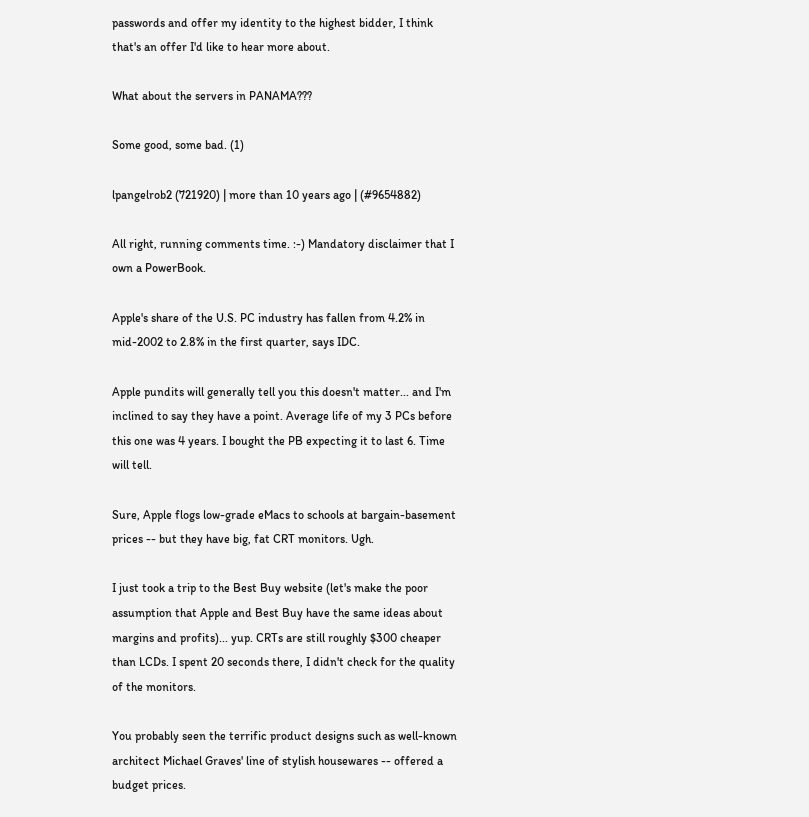passwords and offer my identity to the highest bidder, I think that's an offer I'd like to hear more about.

What about the servers in PANAMA???

Some good, some bad. (1)

lpangelrob2 (721920) | more than 10 years ago | (#9654882)

All right, running comments time. :-) Mandatory disclaimer that I own a PowerBook.

Apple's share of the U.S. PC industry has fallen from 4.2% in mid-2002 to 2.8% in the first quarter, says IDC.

Apple pundits will generally tell you this doesn't matter... and I'm inclined to say they have a point. Average life of my 3 PCs before this one was 4 years. I bought the PB expecting it to last 6. Time will tell.

Sure, Apple flogs low-grade eMacs to schools at bargain-basement prices -- but they have big, fat CRT monitors. Ugh.

I just took a trip to the Best Buy website (let's make the poor assumption that Apple and Best Buy have the same ideas about margins and profits)... yup. CRTs are still roughly $300 cheaper than LCDs. I spent 20 seconds there, I didn't check for the quality of the monitors.

You probably seen the terrific product designs such as well-known architect Michael Graves' line of stylish housewares -- offered a budget prices.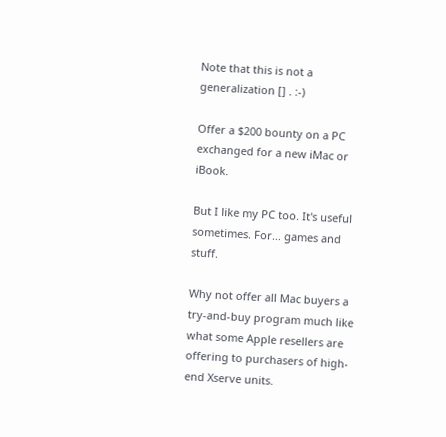Note that this is not a generalization [] . :-)

Offer a $200 bounty on a PC exchanged for a new iMac or iBook.

But I like my PC too. It's useful sometimes. For... games and stuff.

Why not offer all Mac buyers a try-and-buy program much like what some Apple resellers are offering to purchasers of high-end Xserve units.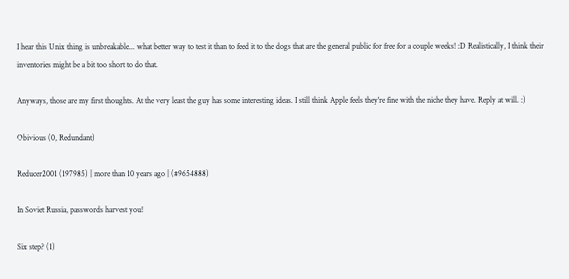I hear this Unix thing is unbreakable... what better way to test it than to feed it to the dogs that are the general public for free for a couple weeks! :D Realistically, I think their inventories might be a bit too short to do that.

Anyways, those are my first thoughts. At the very least the guy has some interesting ideas. I still think Apple feels they're fine with the niche they have. Reply at will. :)

Obivious (0, Redundant)

Reducer2001 (197985) | more than 10 years ago | (#9654888)

In Soviet Russia, passwords harvest you!

Six step? (1)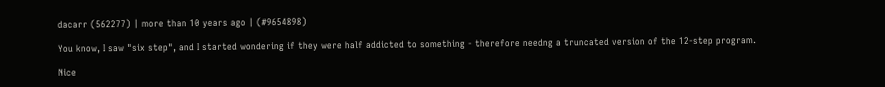dacarr (562277) | more than 10 years ago | (#9654898)

You know, I saw "six step", and I started wondering if they were half addicted to something - therefore needng a truncated version of the 12-step program.

Nice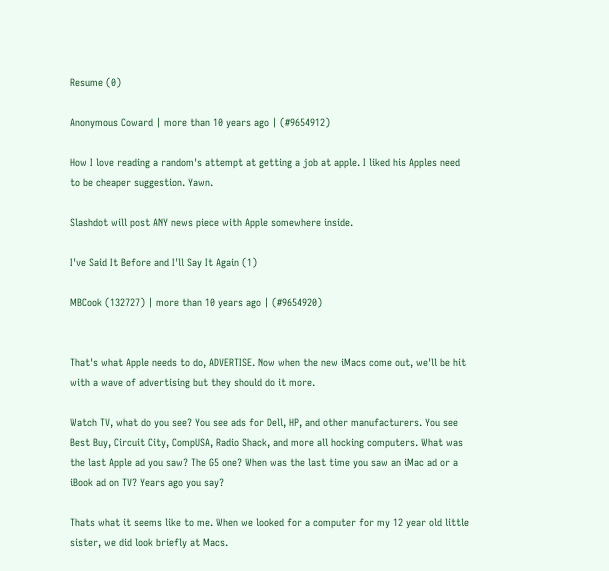Resume (0)

Anonymous Coward | more than 10 years ago | (#9654912)

How I love reading a random's attempt at getting a job at apple. I liked his Apples need to be cheaper suggestion. Yawn.

Slashdot will post ANY news piece with Apple somewhere inside.

I've Said It Before and I'll Say It Again (1)

MBCook (132727) | more than 10 years ago | (#9654920)


That's what Apple needs to do, ADVERTISE. Now when the new iMacs come out, we'll be hit with a wave of advertising but they should do it more.

Watch TV, what do you see? You see ads for Dell, HP, and other manufacturers. You see Best Buy, Circuit City, CompUSA, Radio Shack, and more all hocking computers. What was the last Apple ad you saw? The G5 one? When was the last time you saw an iMac ad or a iBook ad on TV? Years ago you say?

Thats what it seems like to me. When we looked for a computer for my 12 year old little sister, we did look briefly at Macs.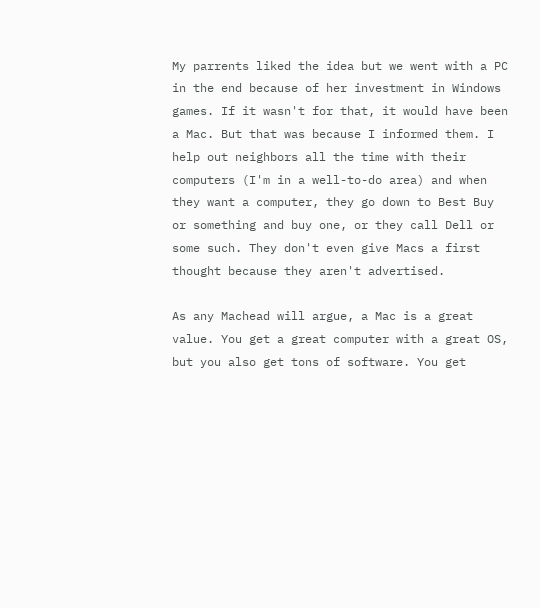My parrents liked the idea but we went with a PC in the end because of her investment in Windows games. If it wasn't for that, it would have been a Mac. But that was because I informed them. I help out neighbors all the time with their computers (I'm in a well-to-do area) and when they want a computer, they go down to Best Buy or something and buy one, or they call Dell or some such. They don't even give Macs a first thought because they aren't advertised.

As any Machead will argue, a Mac is a great value. You get a great computer with a great OS, but you also get tons of software. You get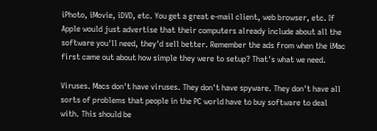iPhoto, iMovie, iDVD, etc. You get a great e-mail client, web browser, etc. If Apple would just advertise that their computers already include about all the software you'll need, they'd sell better. Remember the ads from when the iMac first came out about how simple they were to setup? That's what we need.

Viruses. Macs don't have viruses. They don't have spyware. They don't have all sorts of problems that people in the PC world have to buy software to deal with. This should be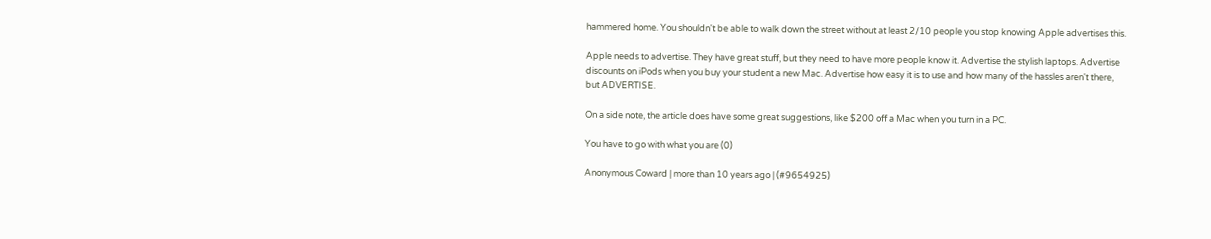hammered home. You shouldn't be able to walk down the street without at least 2/10 people you stop knowing Apple advertises this.

Apple needs to advertise. They have great stuff, but they need to have more people know it. Advertise the stylish laptops. Advertise discounts on iPods when you buy your student a new Mac. Advertise how easy it is to use and how many of the hassles aren't there, but ADVERTISE.

On a side note, the article does have some great suggestions, like $200 off a Mac when you turn in a PC.

You have to go with what you are (0)

Anonymous Coward | more than 10 years ago | (#9654925)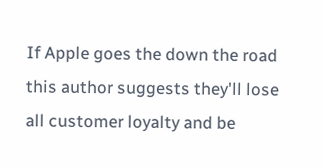If Apple goes the down the road this author suggests they'll lose all customer loyalty and be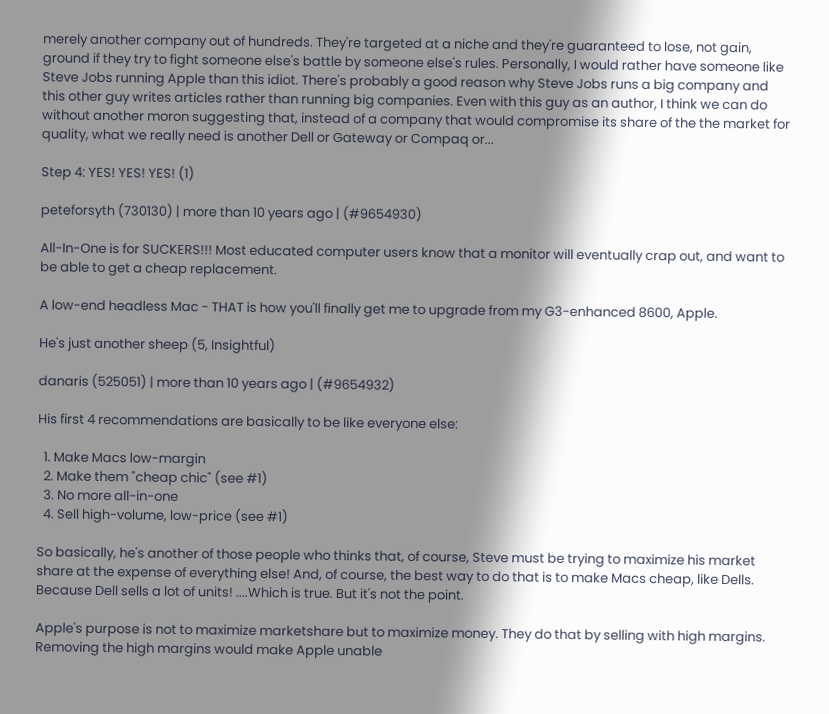merely another company out of hundreds. They're targeted at a niche and they're guaranteed to lose, not gain, ground if they try to fight someone else's battle by someone else's rules. Personally, I would rather have someone like Steve Jobs running Apple than this idiot. There's probably a good reason why Steve Jobs runs a big company and this other guy writes articles rather than running big companies. Even with this guy as an author, I think we can do without another moron suggesting that, instead of a company that would compromise its share of the the market for quality, what we really need is another Dell or Gateway or Compaq or...

Step 4: YES! YES! YES! (1)

peteforsyth (730130) | more than 10 years ago | (#9654930)

All-In-One is for SUCKERS!!! Most educated computer users know that a monitor will eventually crap out, and want to be able to get a cheap replacement.

A low-end headless Mac - THAT is how you'll finally get me to upgrade from my G3-enhanced 8600, Apple.

He's just another sheep (5, Insightful)

danaris (525051) | more than 10 years ago | (#9654932)

His first 4 recommendations are basically to be like everyone else:

  1. Make Macs low-margin
  2. Make them "cheap chic" (see #1)
  3. No more all-in-one
  4. Sell high-volume, low-price (see #1)

So basically, he's another of those people who thinks that, of course, Steve must be trying to maximize his market share at the expense of everything else! And, of course, the best way to do that is to make Macs cheap, like Dells. Because Dell sells a lot of units! ....Which is true. But it's not the point.

Apple's purpose is not to maximize marketshare but to maximize money. They do that by selling with high margins. Removing the high margins would make Apple unable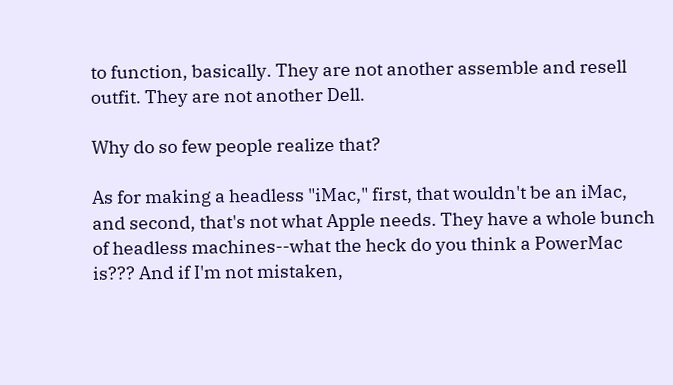to function, basically. They are not another assemble and resell outfit. They are not another Dell.

Why do so few people realize that?

As for making a headless "iMac," first, that wouldn't be an iMac, and second, that's not what Apple needs. They have a whole bunch of headless machines--what the heck do you think a PowerMac is??? And if I'm not mistaken,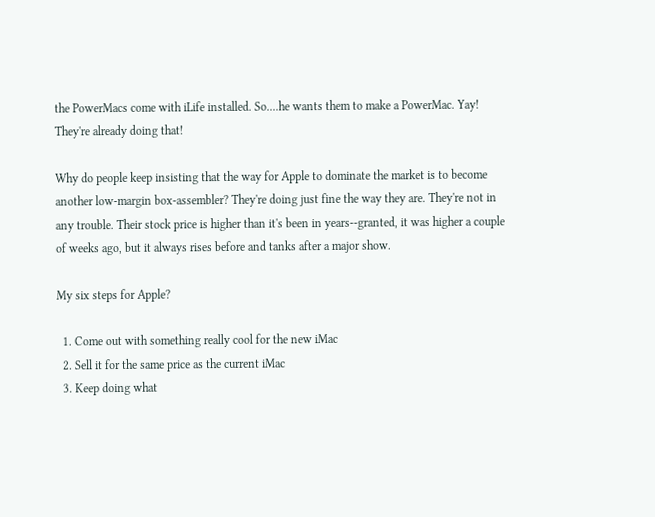the PowerMacs come with iLife installed. So....he wants them to make a PowerMac. Yay! They're already doing that!

Why do people keep insisting that the way for Apple to dominate the market is to become another low-margin box-assembler? They're doing just fine the way they are. They're not in any trouble. Their stock price is higher than it's been in years--granted, it was higher a couple of weeks ago, but it always rises before and tanks after a major show.

My six steps for Apple?

  1. Come out with something really cool for the new iMac
  2. Sell it for the same price as the current iMac
  3. Keep doing what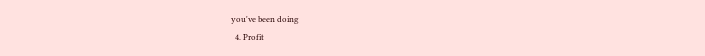you've been doing
  4. Profit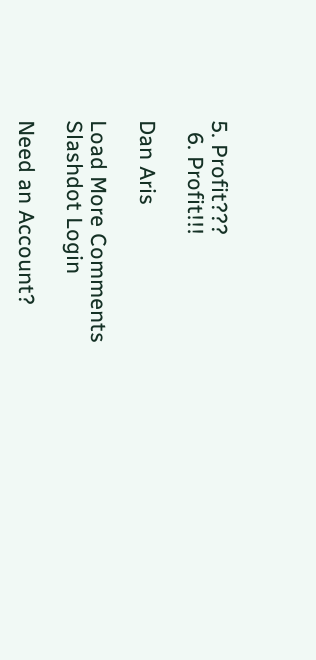5. Profit???
  6. Profit!!!

Dan Aris

Load More Comments
Slashdot Login

Need an Account?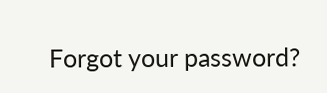Forgot your password?